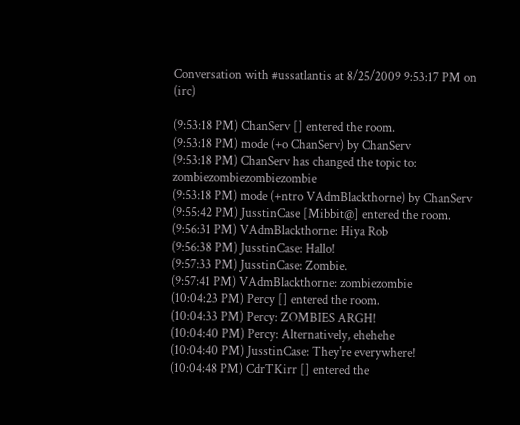Conversation with #ussatlantis at 8/25/2009 9:53:17 PM on (irc)

(9:53:18 PM) ChanServ [] entered the room.
(9:53:18 PM) mode (+o ChanServ) by ChanServ
(9:53:18 PM) ChanServ has changed the topic to: zombiezombiezombiezombie
(9:53:18 PM) mode (+ntro VAdmBlackthorne) by ChanServ
(9:55:42 PM) JusstinCase [Mibbit@] entered the room.
(9:56:31 PM) VAdmBlackthorne: Hiya Rob
(9:56:38 PM) JusstinCase: Hallo!
(9:57:33 PM) JusstinCase: Zombie.
(9:57:41 PM) VAdmBlackthorne: zombiezombie
(10:04:23 PM) Percy [] entered the room.
(10:04:33 PM) Percy: ZOMBIES ARGH!
(10:04:40 PM) Percy: Alternatively, ehehehe
(10:04:40 PM) JusstinCase: They're everywhere!
(10:04:48 PM) CdrTKirr [] entered the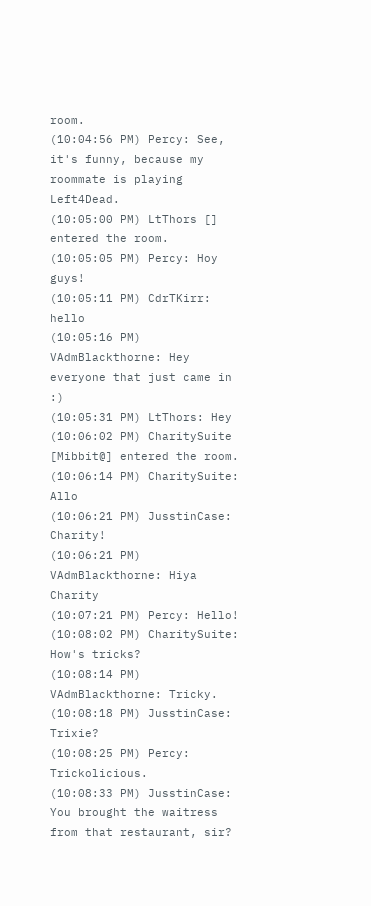room.
(10:04:56 PM) Percy: See, it's funny, because my roommate is playing Left4Dead.
(10:05:00 PM) LtThors [] entered the room.
(10:05:05 PM) Percy: Hoy guys!
(10:05:11 PM) CdrTKirr: hello
(10:05:16 PM) VAdmBlackthorne: Hey everyone that just came in :)
(10:05:31 PM) LtThors: Hey
(10:06:02 PM) CharitySuite [Mibbit@] entered the room.
(10:06:14 PM) CharitySuite: Allo
(10:06:21 PM) JusstinCase: Charity!
(10:06:21 PM) VAdmBlackthorne: Hiya Charity
(10:07:21 PM) Percy: Hello!
(10:08:02 PM) CharitySuite: How's tricks?
(10:08:14 PM) VAdmBlackthorne: Tricky.
(10:08:18 PM) JusstinCase: Trixie?
(10:08:25 PM) Percy: Trickolicious.
(10:08:33 PM) JusstinCase: You brought the waitress from that restaurant, sir?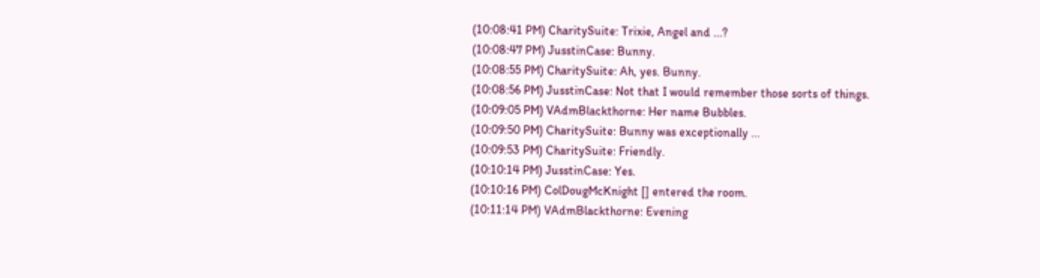(10:08:41 PM) CharitySuite: Trixie, Angel and ...?
(10:08:47 PM) JusstinCase: Bunny.
(10:08:55 PM) CharitySuite: Ah, yes. Bunny.
(10:08:56 PM) JusstinCase: Not that I would remember those sorts of things.
(10:09:05 PM) VAdmBlackthorne: Her name Bubbles.
(10:09:50 PM) CharitySuite: Bunny was exceptionally ...
(10:09:53 PM) CharitySuite: Friendly.
(10:10:14 PM) JusstinCase: Yes.
(10:10:16 PM) ColDougMcKnight [] entered the room.
(10:11:14 PM) VAdmBlackthorne: Evening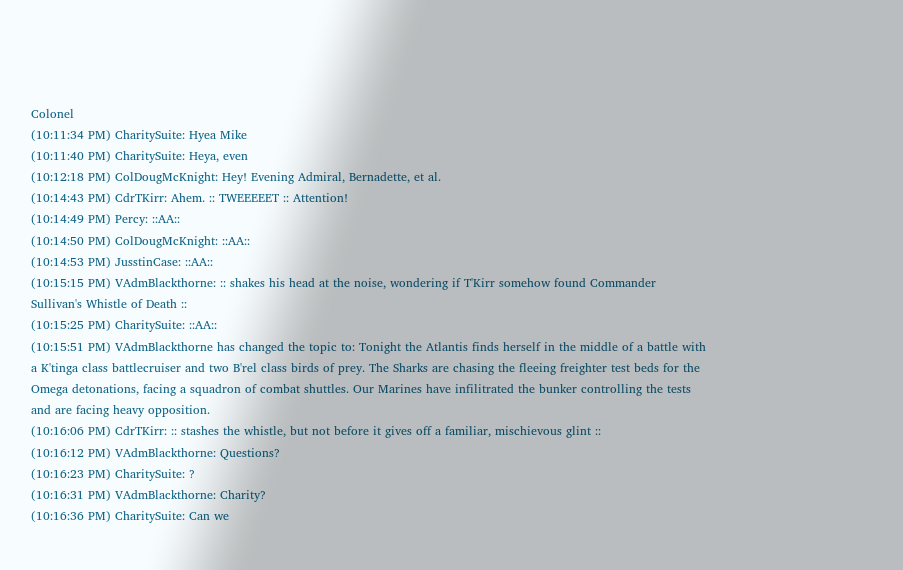Colonel
(10:11:34 PM) CharitySuite: Hyea Mike
(10:11:40 PM) CharitySuite: Heya, even
(10:12:18 PM) ColDougMcKnight: Hey! Evening Admiral, Bernadette, et al.
(10:14:43 PM) CdrTKirr: Ahem. :: TWEEEEET :: Attention!
(10:14:49 PM) Percy: ::AA::
(10:14:50 PM) ColDougMcKnight: ::AA::
(10:14:53 PM) JusstinCase: ::AA::
(10:15:15 PM) VAdmBlackthorne: :: shakes his head at the noise, wondering if T'Kirr somehow found Commander Sullivan's Whistle of Death ::
(10:15:25 PM) CharitySuite: ::AA::
(10:15:51 PM) VAdmBlackthorne has changed the topic to: Tonight the Atlantis finds herself in the middle of a battle with a K'tinga class battlecruiser and two B'rel class birds of prey. The Sharks are chasing the fleeing freighter test beds for the Omega detonations, facing a squadron of combat shuttles. Our Marines have infilitrated the bunker controlling the tests and are facing heavy opposition.
(10:16:06 PM) CdrTKirr: :: stashes the whistle, but not before it gives off a familiar, mischievous glint ::
(10:16:12 PM) VAdmBlackthorne: Questions?
(10:16:23 PM) CharitySuite: ?
(10:16:31 PM) VAdmBlackthorne: Charity?
(10:16:36 PM) CharitySuite: Can we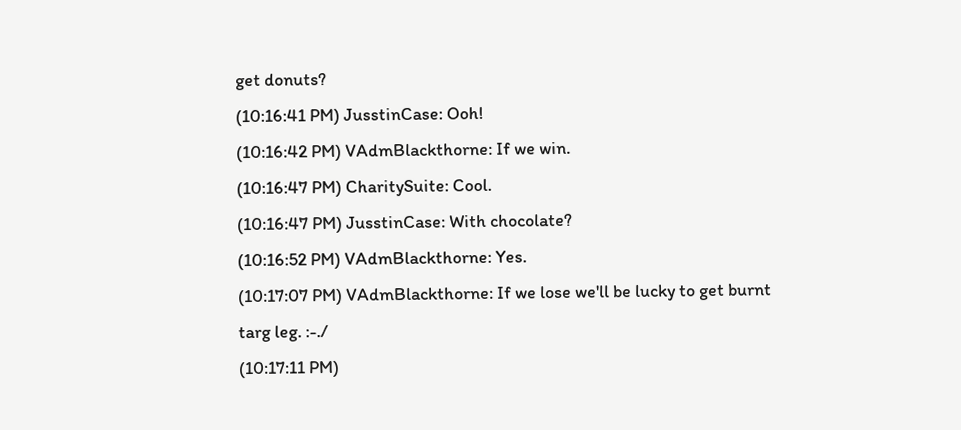get donuts?
(10:16:41 PM) JusstinCase: Ooh!
(10:16:42 PM) VAdmBlackthorne: If we win.
(10:16:47 PM) CharitySuite: Cool.
(10:16:47 PM) JusstinCase: With chocolate?
(10:16:52 PM) VAdmBlackthorne: Yes.
(10:17:07 PM) VAdmBlackthorne: If we lose we'll be lucky to get burnt targ leg. :-./
(10:17:11 PM)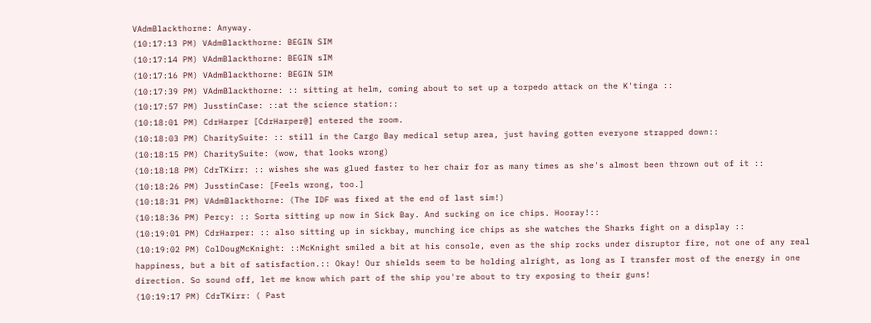VAdmBlackthorne: Anyway.
(10:17:13 PM) VAdmBlackthorne: BEGIN SIM
(10:17:14 PM) VAdmBlackthorne: BEGIN sIM
(10:17:16 PM) VAdmBlackthorne: BEGIN SIM
(10:17:39 PM) VAdmBlackthorne: :: sitting at helm, coming about to set up a torpedo attack on the K'tinga ::
(10:17:57 PM) JusstinCase: ::at the science station::
(10:18:01 PM) CdrHarper [CdrHarper@] entered the room.
(10:18:03 PM) CharitySuite: :: still in the Cargo Bay medical setup area, just having gotten everyone strapped down::
(10:18:15 PM) CharitySuite: (wow, that looks wrong)
(10:18:18 PM) CdrTKirr: :: wishes she was glued faster to her chair for as many times as she's almost been thrown out of it ::
(10:18:26 PM) JusstinCase: [Feels wrong, too.]
(10:18:31 PM) VAdmBlackthorne: (The IDF was fixed at the end of last sim!)
(10:18:36 PM) Percy: :: Sorta sitting up now in Sick Bay. And sucking on ice chips. Hooray!::
(10:19:01 PM) CdrHarper: :: also sitting up in sickbay, munching ice chips as she watches the Sharks fight on a display ::
(10:19:02 PM) ColDougMcKnight: ::McKnight smiled a bit at his console, even as the ship rocks under disruptor fire, not one of any real happiness, but a bit of satisfaction.:: Okay! Our shields seem to be holding alright, as long as I transfer most of the energy in one direction. So sound off, let me know which part of the ship you're about to try exposing to their guns!
(10:19:17 PM) CdrTKirr: ( Past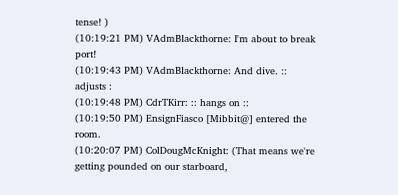tense! )
(10:19:21 PM) VAdmBlackthorne: I'm about to break port!
(10:19:43 PM) VAdmBlackthorne: And dive. :: adjusts :
(10:19:48 PM) CdrTKirr: :: hangs on ::
(10:19:50 PM) EnsignFiasco [Mibbit@] entered the room.
(10:20:07 PM) ColDougMcKnight: (That means we're getting pounded on our starboard,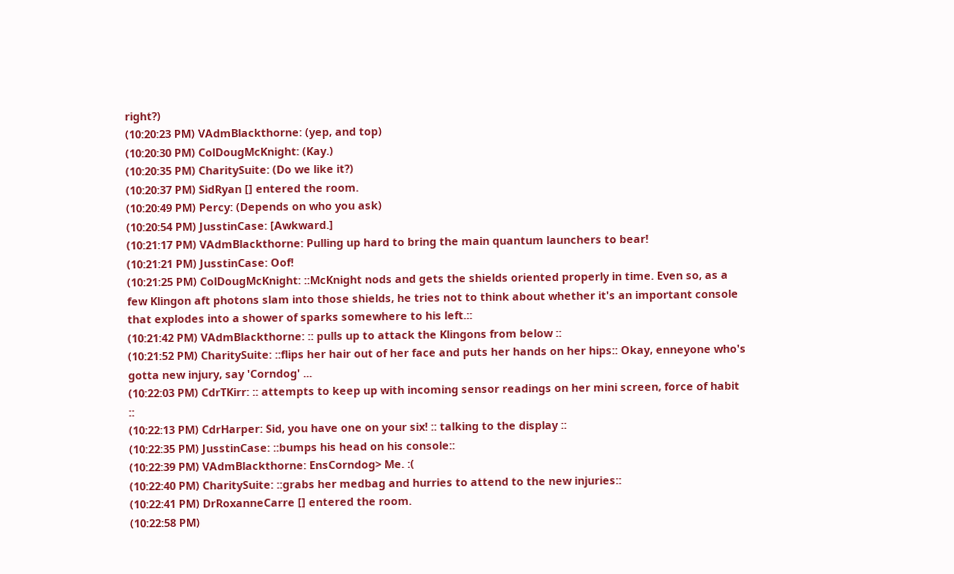right?)
(10:20:23 PM) VAdmBlackthorne: (yep, and top)
(10:20:30 PM) ColDougMcKnight: (Kay.)
(10:20:35 PM) CharitySuite: (Do we like it?)
(10:20:37 PM) SidRyan [] entered the room.
(10:20:49 PM) Percy: (Depends on who you ask)
(10:20:54 PM) JusstinCase: [Awkward.]
(10:21:17 PM) VAdmBlackthorne: Pulling up hard to bring the main quantum launchers to bear!
(10:21:21 PM) JusstinCase: Oof!
(10:21:25 PM) ColDougMcKnight: ::McKnight nods and gets the shields oriented properly in time. Even so, as a few Klingon aft photons slam into those shields, he tries not to think about whether it's an important console that explodes into a shower of sparks somewhere to his left.::
(10:21:42 PM) VAdmBlackthorne: :: pulls up to attack the Klingons from below ::
(10:21:52 PM) CharitySuite: ::flips her hair out of her face and puts her hands on her hips:: Okay, enneyone who's gotta new injury, say 'Corndog' ...
(10:22:03 PM) CdrTKirr: :: attempts to keep up with incoming sensor readings on her mini screen, force of habit ::
(10:22:13 PM) CdrHarper: Sid, you have one on your six! :: talking to the display ::
(10:22:35 PM) JusstinCase: ::bumps his head on his console::
(10:22:39 PM) VAdmBlackthorne: EnsCorndog> Me. :(
(10:22:40 PM) CharitySuite: ::grabs her medbag and hurries to attend to the new injuries::
(10:22:41 PM) DrRoxanneCarre [] entered the room.
(10:22:58 PM)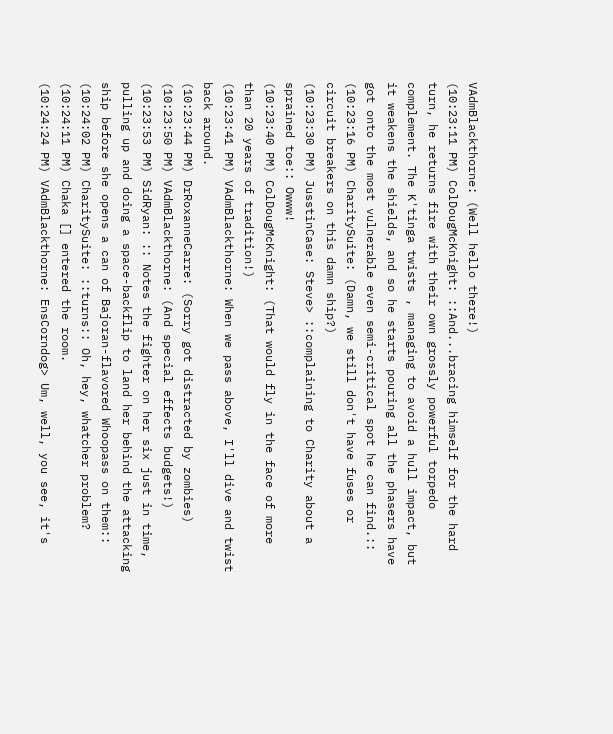VAdmBlackthorne: (Well hello there!)
(10:23:11 PM) ColDougMcKnight: ::And...bracing himself for the hard turn, he returns fire with their own grossly powerful torpedo complement. The K'tinga twists , managing to avoid a hull impact, but it weakens the shields, and so he starts pouring all the phasers have got onto the most vulnerable even semi-critical spot he can find.::
(10:23:16 PM) CharitySuite: (Damn, we still don't have fuses or circuit breakers on this damn ship?)
(10:23:30 PM) JusstinCase: Steve> ::complaining to Charity about a sprained toe:: Owww!
(10:23:40 PM) ColDougMcKnight: (That would fly in the face of more than 20 years of tradition!)
(10:23:41 PM) VAdmBlackthorne: When we pass above, I'll dive and twist back around.
(10:23:44 PM) DrRoxanneCarre: (Sorry got distracted by zombies)
(10:23:50 PM) VAdmBlackthorne: (And special effects budgets!)
(10:23:53 PM) SidRyan: :: Notes the fighter on her six just in time, pulling up and doing a space-backflip to land her behind the attacking ship before she opens a can of Bajoran-flavored Whoopass on them::
(10:24:02 PM) CharitySuite: ::turns:: Oh, hey, whatcher problem?
(10:24:11 PM) Chaka [] entered the room.
(10:24:24 PM) VAdmBlackthorne: EnsCorndog> Um, well, you see, it's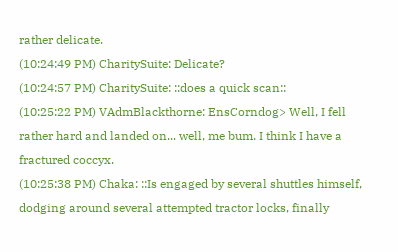rather delicate.
(10:24:49 PM) CharitySuite: Delicate?
(10:24:57 PM) CharitySuite: ::does a quick scan::
(10:25:22 PM) VAdmBlackthorne: EnsCorndog> Well, I fell rather hard and landed on... well, me bum. I think I have a fractured coccyx.
(10:25:38 PM) Chaka: ::Is engaged by several shuttles himself, dodging around several attempted tractor locks, finally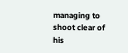managing to shoot clear of his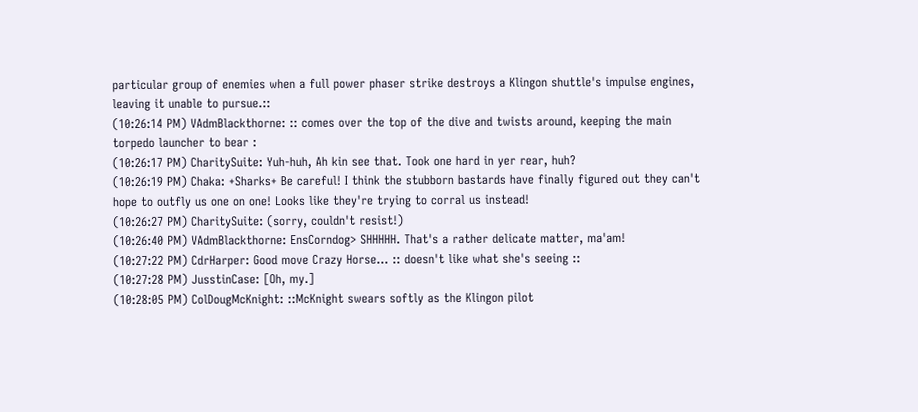particular group of enemies when a full power phaser strike destroys a Klingon shuttle's impulse engines, leaving it unable to pursue.::
(10:26:14 PM) VAdmBlackthorne: :: comes over the top of the dive and twists around, keeping the main torpedo launcher to bear :
(10:26:17 PM) CharitySuite: Yuh-huh, Ah kin see that. Took one hard in yer rear, huh?
(10:26:19 PM) Chaka: +Sharks+ Be careful! I think the stubborn bastards have finally figured out they can't hope to outfly us one on one! Looks like they're trying to corral us instead!
(10:26:27 PM) CharitySuite: (sorry, couldn't resist!)
(10:26:40 PM) VAdmBlackthorne: EnsCorndog> SHHHHH. That's a rather delicate matter, ma'am!
(10:27:22 PM) CdrHarper: Good move Crazy Horse... :: doesn't like what she's seeing ::
(10:27:28 PM) JusstinCase: [Oh, my.]
(10:28:05 PM) ColDougMcKnight: ::McKnight swears softly as the Klingon pilot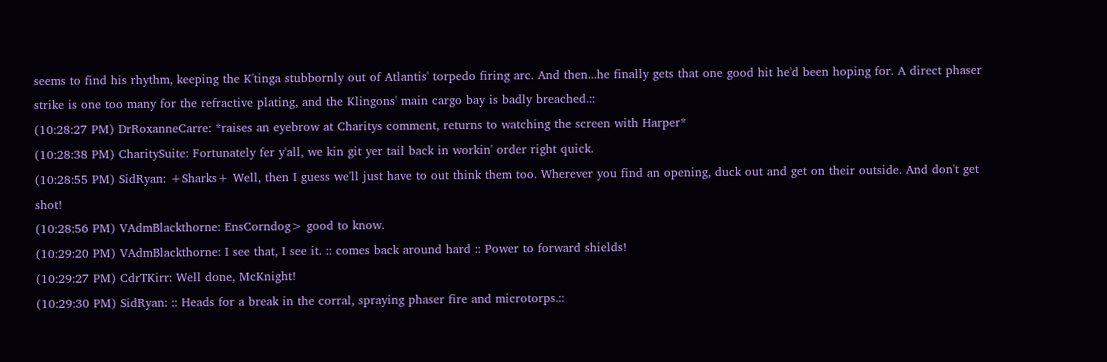seems to find his rhythm, keeping the K'tinga stubbornly out of Atlantis' torpedo firing arc. And then...he finally gets that one good hit he'd been hoping for. A direct phaser strike is one too many for the refractive plating, and the Klingons' main cargo bay is badly breached.::
(10:28:27 PM) DrRoxanneCarre: *raises an eyebrow at Charitys comment, returns to watching the screen with Harper*
(10:28:38 PM) CharitySuite: Fortunately fer y'all, we kin git yer tail back in workin' order right quick.
(10:28:55 PM) SidRyan: +Sharks+ Well, then I guess we'll just have to out think them too. Wherever you find an opening, duck out and get on their outside. And don't get shot!
(10:28:56 PM) VAdmBlackthorne: EnsCorndog> good to know.
(10:29:20 PM) VAdmBlackthorne: I see that, I see it. :: comes back around hard :: Power to forward shields!
(10:29:27 PM) CdrTKirr: Well done, McKnight!
(10:29:30 PM) SidRyan: :: Heads for a break in the corral, spraying phaser fire and microtorps.::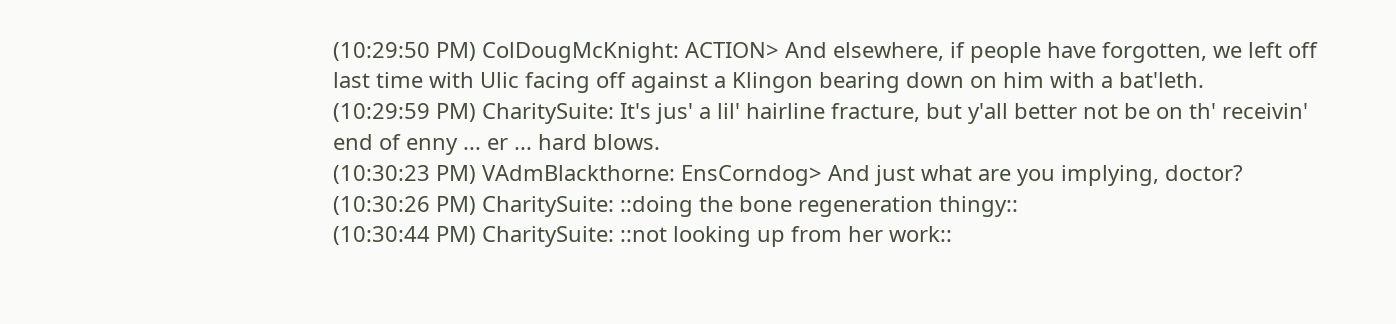(10:29:50 PM) ColDougMcKnight: ACTION> And elsewhere, if people have forgotten, we left off last time with Ulic facing off against a Klingon bearing down on him with a bat'leth.
(10:29:59 PM) CharitySuite: It's jus' a lil' hairline fracture, but y'all better not be on th' receivin' end of enny ... er ... hard blows.
(10:30:23 PM) VAdmBlackthorne: EnsCorndog> And just what are you implying, doctor?
(10:30:26 PM) CharitySuite: ::doing the bone regeneration thingy::
(10:30:44 PM) CharitySuite: ::not looking up from her work::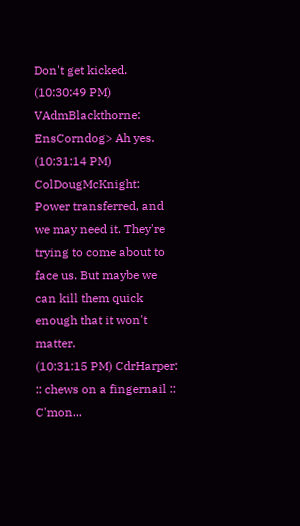Don't get kicked.
(10:30:49 PM) VAdmBlackthorne: EnsCorndog> Ah yes.
(10:31:14 PM) ColDougMcKnight: Power transferred, and we may need it. They're trying to come about to face us. But maybe we can kill them quick enough that it won't matter.
(10:31:15 PM) CdrHarper: :: chews on a fingernail :: C'mon...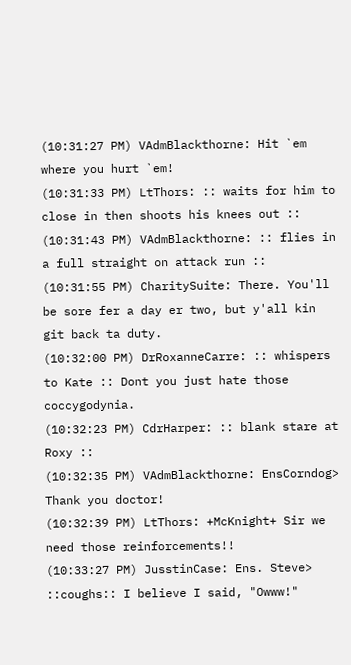(10:31:27 PM) VAdmBlackthorne: Hit `em where you hurt `em!
(10:31:33 PM) LtThors: :: waits for him to close in then shoots his knees out ::
(10:31:43 PM) VAdmBlackthorne: :: flies in a full straight on attack run ::
(10:31:55 PM) CharitySuite: There. You'll be sore fer a day er two, but y'all kin git back ta duty.
(10:32:00 PM) DrRoxanneCarre: :: whispers to Kate :: Dont you just hate those coccygodynia.
(10:32:23 PM) CdrHarper: :: blank stare at Roxy ::
(10:32:35 PM) VAdmBlackthorne: EnsCorndog> Thank you doctor!
(10:32:39 PM) LtThors: +McKnight+ Sir we need those reinforcements!!
(10:33:27 PM) JusstinCase: Ens. Steve> ::coughs:: I believe I said, "Owww!"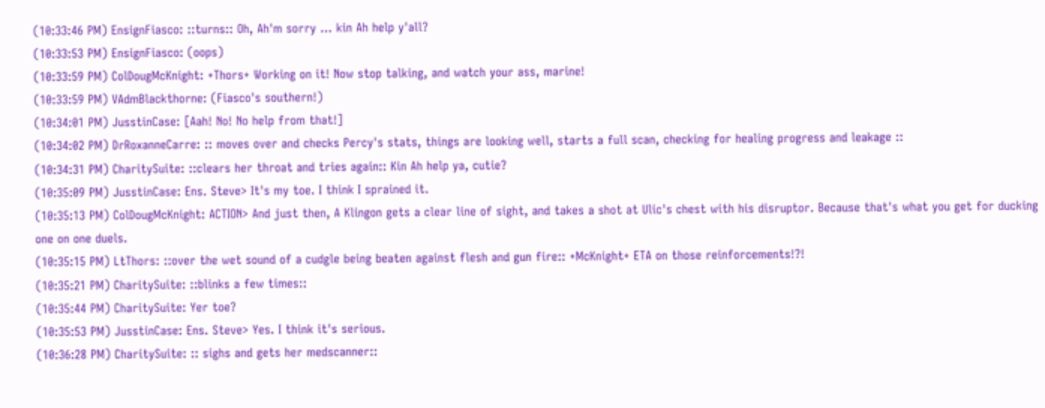(10:33:46 PM) EnsignFiasco: ::turns:: Oh, Ah'm sorry ... kin Ah help y'all?
(10:33:53 PM) EnsignFiasco: (oops)
(10:33:59 PM) ColDougMcKnight: +Thors+ Working on it! Now stop talking, and watch your ass, marine!
(10:33:59 PM) VAdmBlackthorne: (Fiasco's southern!)
(10:34:01 PM) JusstinCase: [Aah! No! No help from that!]
(10:34:02 PM) DrRoxanneCarre: :: moves over and checks Percy's stats, things are looking well, starts a full scan, checking for healing progress and leakage ::
(10:34:31 PM) CharitySuite: ::clears her throat and tries again:: Kin Ah help ya, cutie?
(10:35:09 PM) JusstinCase: Ens. Steve> It's my toe. I think I sprained it.
(10:35:13 PM) ColDougMcKnight: ACTION> And just then, A Klingon gets a clear line of sight, and takes a shot at Ulic's chest with his disruptor. Because that's what you get for ducking one on one duels.
(10:35:15 PM) LtThors: ::over the wet sound of a cudgle being beaten against flesh and gun fire:: +McKnight+ ETA on those reinforcements!?!
(10:35:21 PM) CharitySuite: ::blinks a few times::
(10:35:44 PM) CharitySuite: Yer toe?
(10:35:53 PM) JusstinCase: Ens. Steve> Yes. I think it's serious.
(10:36:28 PM) CharitySuite: :: sighs and gets her medscanner::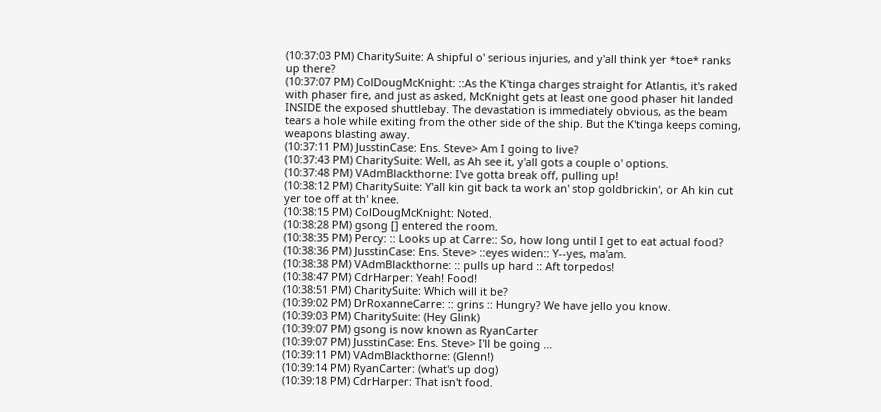(10:37:03 PM) CharitySuite: A shipful o' serious injuries, and y'all think yer *toe* ranks up there?
(10:37:07 PM) ColDougMcKnight: ::As the K'tinga charges straight for Atlantis, it's raked with phaser fire, and just as asked, McKnight gets at least one good phaser hit landed INSIDE the exposed shuttlebay. The devastation is immediately obvious, as the beam tears a hole while exiting from the other side of the ship. But the K'tinga keeps coming, weapons blasting away.
(10:37:11 PM) JusstinCase: Ens. Steve> Am I going to live?
(10:37:43 PM) CharitySuite: Well, as Ah see it, y'all gots a couple o' options.
(10:37:48 PM) VAdmBlackthorne: I've gotta break off, pulling up!
(10:38:12 PM) CharitySuite: Y'all kin git back ta work an' stop goldbrickin', or Ah kin cut yer toe off at th' knee.
(10:38:15 PM) ColDougMcKnight: Noted.
(10:38:28 PM) gsong [] entered the room.
(10:38:35 PM) Percy: :: Looks up at Carre:: So, how long until I get to eat actual food?
(10:38:36 PM) JusstinCase: Ens. Steve> ::eyes widen:: Y--yes, ma'am.
(10:38:38 PM) VAdmBlackthorne: :: pulls up hard :: Aft torpedos!
(10:38:47 PM) CdrHarper: Yeah! Food!
(10:38:51 PM) CharitySuite: Which will it be?
(10:39:02 PM) DrRoxanneCarre: :: grins :: Hungry? We have jello you know.
(10:39:03 PM) CharitySuite: (Hey Glink)
(10:39:07 PM) gsong is now known as RyanCarter
(10:39:07 PM) JusstinCase: Ens. Steve> I'll be going ...
(10:39:11 PM) VAdmBlackthorne: (Glenn!)
(10:39:14 PM) RyanCarter: (what's up dog)
(10:39:18 PM) CdrHarper: That isn't food.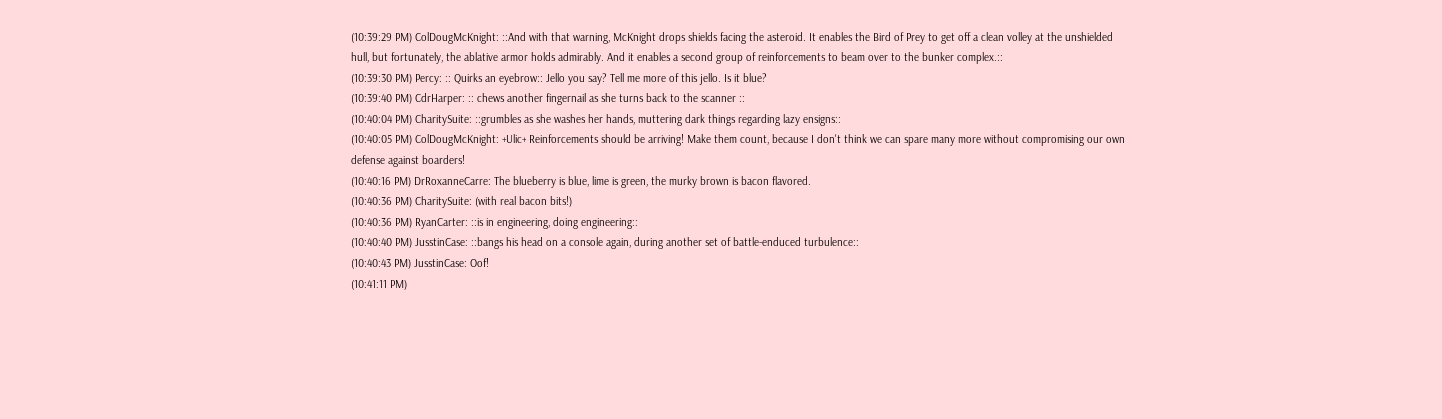(10:39:29 PM) ColDougMcKnight: ::And with that warning, McKnight drops shields facing the asteroid. It enables the Bird of Prey to get off a clean volley at the unshielded hull, but fortunately, the ablative armor holds admirably. And it enables a second group of reinforcements to beam over to the bunker complex.::
(10:39:30 PM) Percy: :: Quirks an eyebrow:: Jello you say? Tell me more of this jello. Is it blue?
(10:39:40 PM) CdrHarper: :: chews another fingernail as she turns back to the scanner ::
(10:40:04 PM) CharitySuite: ::grumbles as she washes her hands, muttering dark things regarding lazy ensigns::
(10:40:05 PM) ColDougMcKnight: +Ulic+ Reinforcements should be arriving! Make them count, because I don't think we can spare many more without compromising our own defense against boarders!
(10:40:16 PM) DrRoxanneCarre: The blueberry is blue, lime is green, the murky brown is bacon flavored.
(10:40:36 PM) CharitySuite: (with real bacon bits!)
(10:40:36 PM) RyanCarter: ::is in engineering, doing engineering::
(10:40:40 PM) JusstinCase: ::bangs his head on a console again, during another set of battle-enduced turbulence::
(10:40:43 PM) JusstinCase: Oof!
(10:41:11 PM)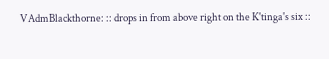VAdmBlackthorne: :: drops in from above right on the K'tinga's six ::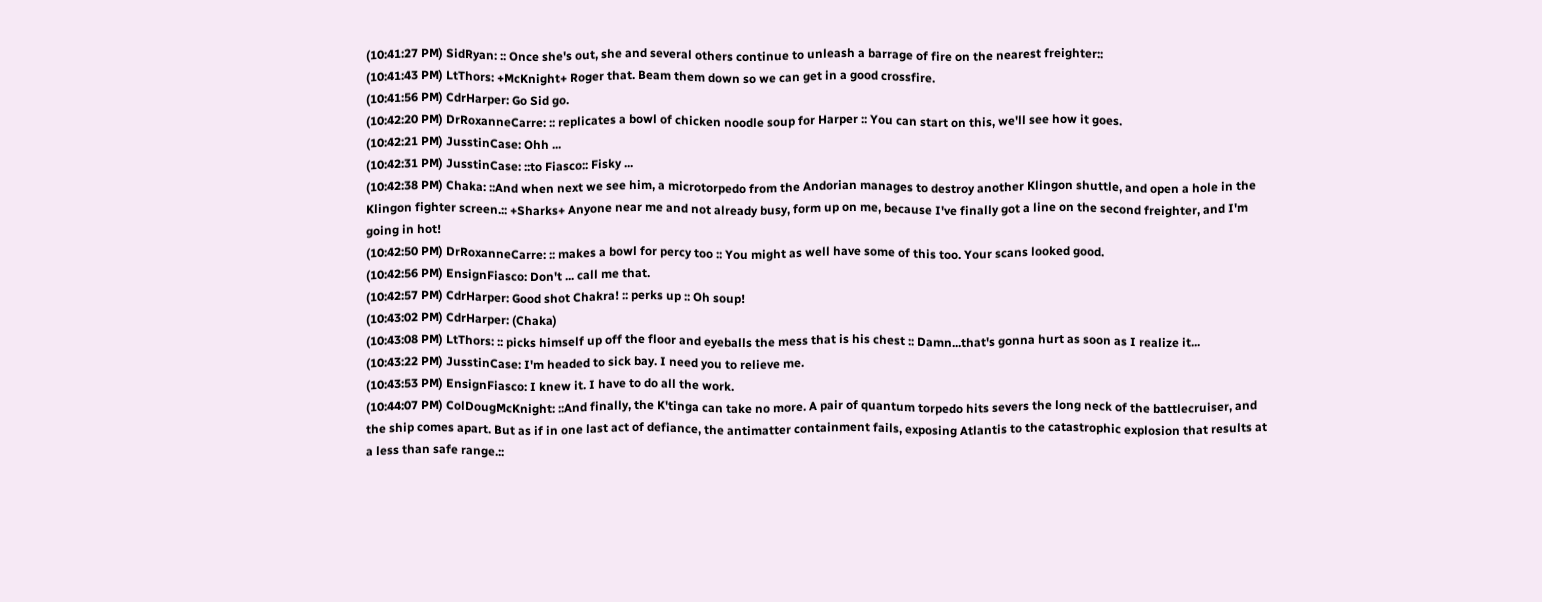(10:41:27 PM) SidRyan: :: Once she's out, she and several others continue to unleash a barrage of fire on the nearest freighter::
(10:41:43 PM) LtThors: +McKnight+ Roger that. Beam them down so we can get in a good crossfire.
(10:41:56 PM) CdrHarper: Go Sid go.
(10:42:20 PM) DrRoxanneCarre: :: replicates a bowl of chicken noodle soup for Harper :: You can start on this, we'll see how it goes.
(10:42:21 PM) JusstinCase: Ohh ...
(10:42:31 PM) JusstinCase: ::to Fiasco:: Fisky ...
(10:42:38 PM) Chaka: ::And when next we see him, a microtorpedo from the Andorian manages to destroy another Klingon shuttle, and open a hole in the Klingon fighter screen.:: +Sharks+ Anyone near me and not already busy, form up on me, because I've finally got a line on the second freighter, and I'm going in hot!
(10:42:50 PM) DrRoxanneCarre: :: makes a bowl for percy too :: You might as well have some of this too. Your scans looked good.
(10:42:56 PM) EnsignFiasco: Don't ... call me that.
(10:42:57 PM) CdrHarper: Good shot Chakra! :: perks up :: Oh soup!
(10:43:02 PM) CdrHarper: (Chaka)
(10:43:08 PM) LtThors: :: picks himself up off the floor and eyeballs the mess that is his chest :: Damn...that's gonna hurt as soon as I realize it...
(10:43:22 PM) JusstinCase: I'm headed to sick bay. I need you to relieve me.
(10:43:53 PM) EnsignFiasco: I knew it. I have to do all the work.
(10:44:07 PM) ColDougMcKnight: ::And finally, the K'tinga can take no more. A pair of quantum torpedo hits severs the long neck of the battlecruiser, and the ship comes apart. But as if in one last act of defiance, the antimatter containment fails, exposing Atlantis to the catastrophic explosion that results at a less than safe range.::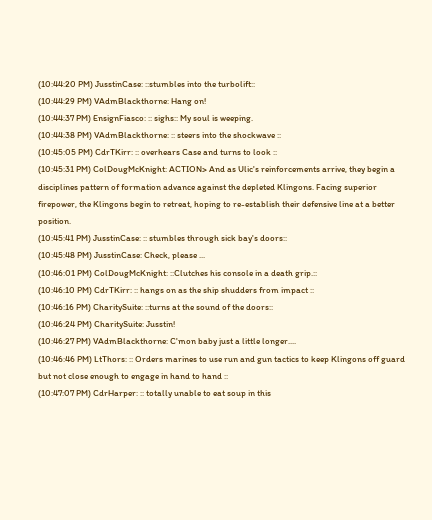(10:44:20 PM) JusstinCase: ::stumbles into the turbolift::
(10:44:29 PM) VAdmBlackthorne: Hang on!
(10:44:37 PM) EnsignFiasco: :: sighs:: My soul is weeping.
(10:44:38 PM) VAdmBlackthorne: :: steers into the shockwave ::
(10:45:05 PM) CdrTKirr: :: overhears Case and turns to look ::
(10:45:31 PM) ColDougMcKnight: ACTION> And as Ulic's reinforcements arrive, they begin a disciplines pattern of formation advance against the depleted Klingons. Facing superior firepower, the Klingons begin to retreat, hoping to re-establish their defensive line at a better position.
(10:45:41 PM) JusstinCase: :: stumbles through sick bay's doors::
(10:45:48 PM) JusstinCase: Check, please ...
(10:46:01 PM) ColDougMcKnight: ::Clutches his console in a death grip.::
(10:46:10 PM) CdrTKirr: :: hangs on as the ship shudders from impact ::
(10:46:16 PM) CharitySuite: ::turns at the sound of the doors::
(10:46:24 PM) CharitySuite: Jusstin!
(10:46:27 PM) VAdmBlackthorne: C'mon baby just a little longer....
(10:46:46 PM) LtThors: :: Orders marines to use run and gun tactics to keep Klingons off guard but not close enough to engage in hand to hand ::
(10:47:07 PM) CdrHarper: :: totally unable to eat soup in this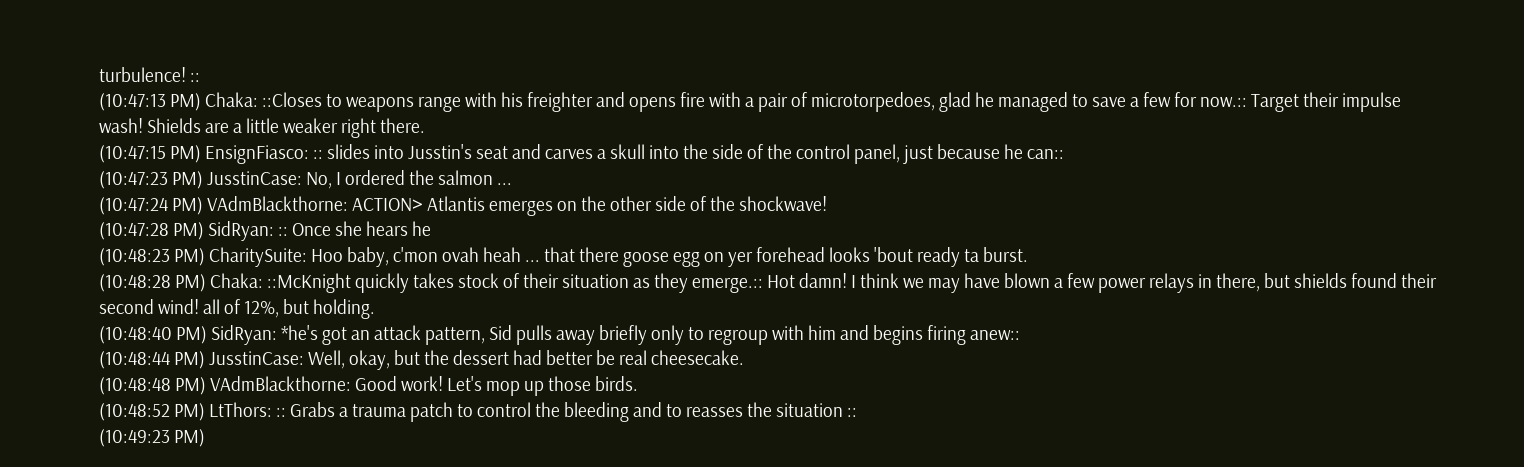turbulence! ::
(10:47:13 PM) Chaka: ::Closes to weapons range with his freighter and opens fire with a pair of microtorpedoes, glad he managed to save a few for now.:: Target their impulse wash! Shields are a little weaker right there.
(10:47:15 PM) EnsignFiasco: :: slides into Jusstin's seat and carves a skull into the side of the control panel, just because he can::
(10:47:23 PM) JusstinCase: No, I ordered the salmon ...
(10:47:24 PM) VAdmBlackthorne: ACTION> Atlantis emerges on the other side of the shockwave!
(10:47:28 PM) SidRyan: :: Once she hears he
(10:48:23 PM) CharitySuite: Hoo baby, c'mon ovah heah ... that there goose egg on yer forehead looks 'bout ready ta burst.
(10:48:28 PM) Chaka: ::McKnight quickly takes stock of their situation as they emerge.:: Hot damn! I think we may have blown a few power relays in there, but shields found their second wind! all of 12%, but holding.
(10:48:40 PM) SidRyan: *he's got an attack pattern, Sid pulls away briefly only to regroup with him and begins firing anew::
(10:48:44 PM) JusstinCase: Well, okay, but the dessert had better be real cheesecake.
(10:48:48 PM) VAdmBlackthorne: Good work! Let's mop up those birds.
(10:48:52 PM) LtThors: :: Grabs a trauma patch to control the bleeding and to reasses the situation ::
(10:49:23 PM)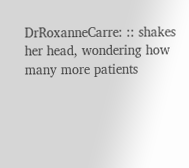DrRoxanneCarre: :: shakes her head, wondering how many more patients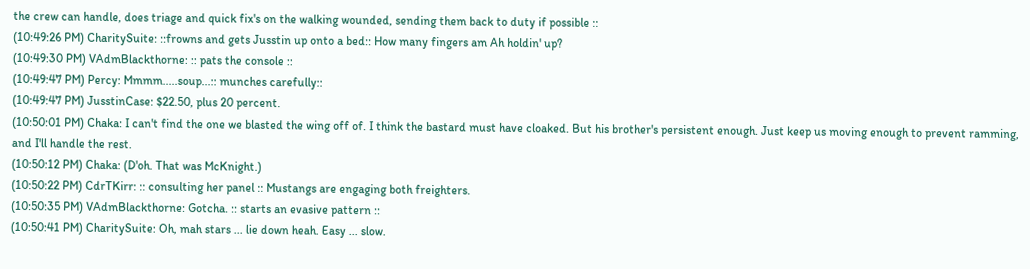the crew can handle, does triage and quick fix's on the walking wounded, sending them back to duty if possible ::
(10:49:26 PM) CharitySuite: ::frowns and gets Jusstin up onto a bed:: How many fingers am Ah holdin' up?
(10:49:30 PM) VAdmBlackthorne: :: pats the console ::
(10:49:47 PM) Percy: Mmmm.....soup...:: munches carefully::
(10:49:47 PM) JusstinCase: $22.50, plus 20 percent.
(10:50:01 PM) Chaka: I can't find the one we blasted the wing off of. I think the bastard must have cloaked. But his brother's persistent enough. Just keep us moving enough to prevent ramming, and I'll handle the rest.
(10:50:12 PM) Chaka: (D'oh. That was McKnight.)
(10:50:22 PM) CdrTKirr: :: consulting her panel :: Mustangs are engaging both freighters.
(10:50:35 PM) VAdmBlackthorne: Gotcha. :: starts an evasive pattern ::
(10:50:41 PM) CharitySuite: Oh, mah stars ... lie down heah. Easy ... slow.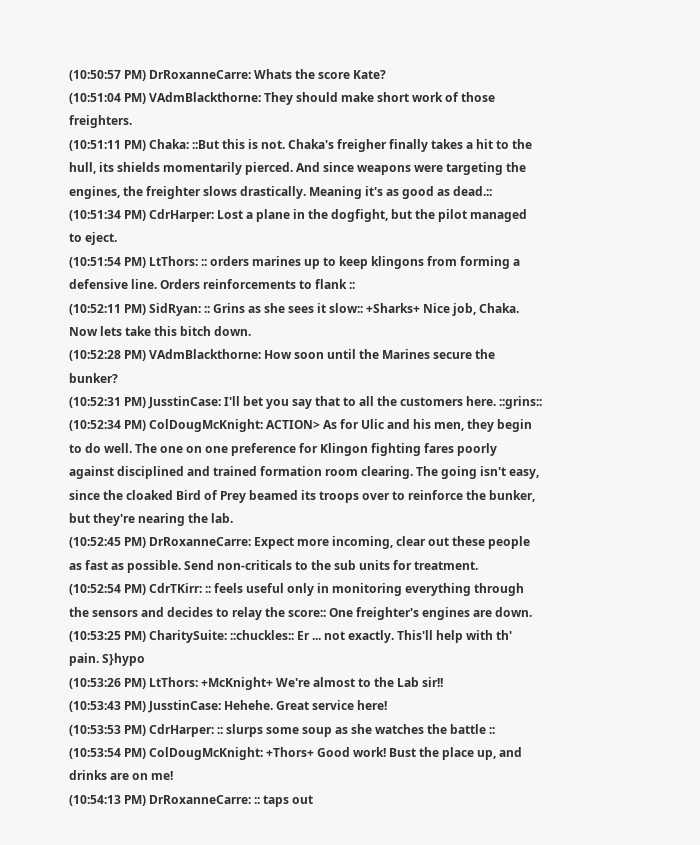(10:50:57 PM) DrRoxanneCarre: Whats the score Kate?
(10:51:04 PM) VAdmBlackthorne: They should make short work of those freighters.
(10:51:11 PM) Chaka: ::But this is not. Chaka's freigher finally takes a hit to the hull, its shields momentarily pierced. And since weapons were targeting the engines, the freighter slows drastically. Meaning it's as good as dead.::
(10:51:34 PM) CdrHarper: Lost a plane in the dogfight, but the pilot managed to eject.
(10:51:54 PM) LtThors: :: orders marines up to keep klingons from forming a defensive line. Orders reinforcements to flank ::
(10:52:11 PM) SidRyan: :: Grins as she sees it slow:: +Sharks+ Nice job, Chaka. Now lets take this bitch down.
(10:52:28 PM) VAdmBlackthorne: How soon until the Marines secure the bunker?
(10:52:31 PM) JusstinCase: I'll bet you say that to all the customers here. ::grins::
(10:52:34 PM) ColDougMcKnight: ACTION> As for Ulic and his men, they begin to do well. The one on one preference for Klingon fighting fares poorly against disciplined and trained formation room clearing. The going isn't easy, since the cloaked Bird of Prey beamed its troops over to reinforce the bunker, but they're nearing the lab.
(10:52:45 PM) DrRoxanneCarre: Expect more incoming, clear out these people as fast as possible. Send non-criticals to the sub units for treatment.
(10:52:54 PM) CdrTKirr: :: feels useful only in monitoring everything through the sensors and decides to relay the score:: One freighter's engines are down.
(10:53:25 PM) CharitySuite: ::chuckles:: Er ... not exactly. This'll help with th' pain. S}hypo
(10:53:26 PM) LtThors: +McKnight+ We're almost to the Lab sir!!
(10:53:43 PM) JusstinCase: Hehehe. Great service here!
(10:53:53 PM) CdrHarper: :: slurps some soup as she watches the battle ::
(10:53:54 PM) ColDougMcKnight: +Thors+ Good work! Bust the place up, and drinks are on me!
(10:54:13 PM) DrRoxanneCarre: :: taps out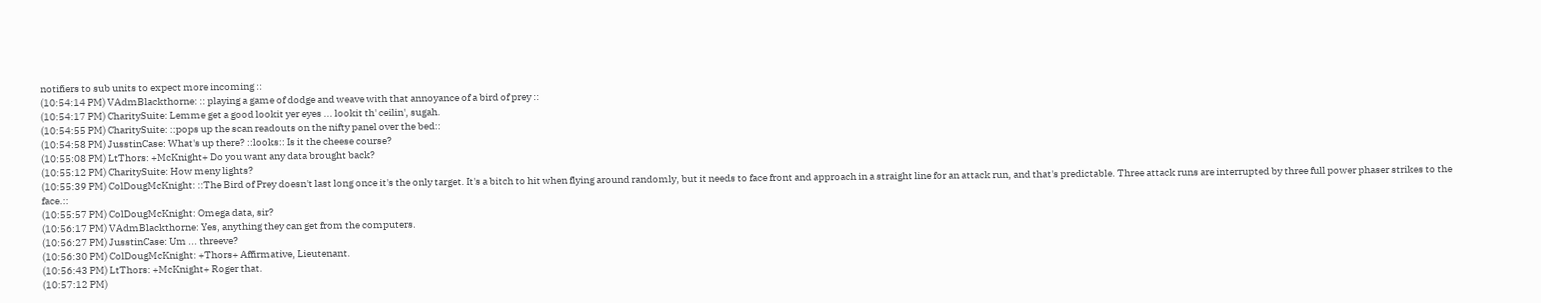notifiers to sub units to expect more incoming ::
(10:54:14 PM) VAdmBlackthorne: :: playing a game of dodge and weave with that annoyance of a bird of prey ::
(10:54:17 PM) CharitySuite: Lemme get a good lookit yer eyes ... lookit th' ceilin', sugah.
(10:54:55 PM) CharitySuite: ::pops up the scan readouts on the nifty panel over the bed::
(10:54:58 PM) JusstinCase: What's up there? ::looks:: Is it the cheese course?
(10:55:08 PM) LtThors: +McKnight+ Do you want any data brought back?
(10:55:12 PM) CharitySuite: How meny lights?
(10:55:39 PM) ColDougMcKnight: ::The Bird of Prey doesn't last long once it's the only target. It's a bitch to hit when flying around randomly, but it needs to face front and approach in a straight line for an attack run, and that's predictable. Three attack runs are interrupted by three full power phaser strikes to the face.::
(10:55:57 PM) ColDougMcKnight: Omega data, sir?
(10:56:17 PM) VAdmBlackthorne: Yes, anything they can get from the computers.
(10:56:27 PM) JusstinCase: Um ... threeve?
(10:56:30 PM) ColDougMcKnight: +Thors+ Affirmative, Lieutenant.
(10:56:43 PM) LtThors: +McKnight+ Roger that.
(10:57:12 PM)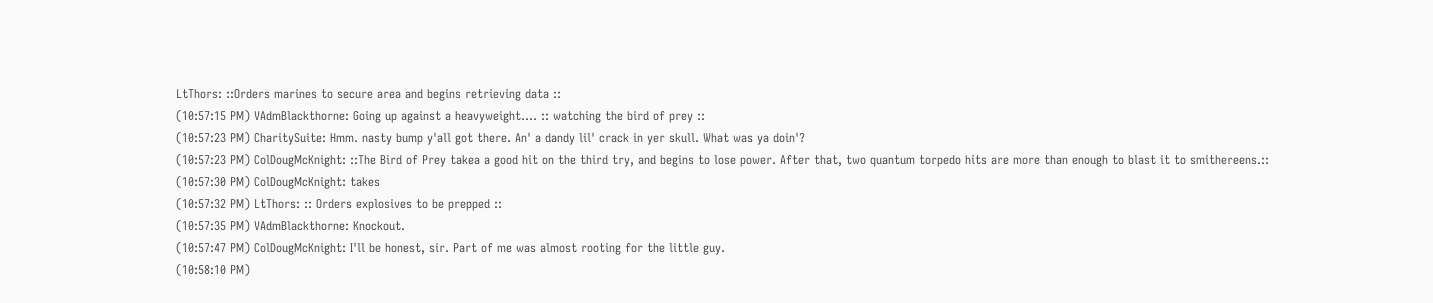LtThors: ::Orders marines to secure area and begins retrieving data ::
(10:57:15 PM) VAdmBlackthorne: Going up against a heavyweight.... :: watching the bird of prey ::
(10:57:23 PM) CharitySuite: Hmm. nasty bump y'all got there. An' a dandy lil' crack in yer skull. What was ya doin'?
(10:57:23 PM) ColDougMcKnight: ::The Bird of Prey takea a good hit on the third try, and begins to lose power. After that, two quantum torpedo hits are more than enough to blast it to smithereens.::
(10:57:30 PM) ColDougMcKnight: takes
(10:57:32 PM) LtThors: :: Orders explosives to be prepped ::
(10:57:35 PM) VAdmBlackthorne: Knockout.
(10:57:47 PM) ColDougMcKnight: I'll be honest, sir. Part of me was almost rooting for the little guy.
(10:58:10 PM)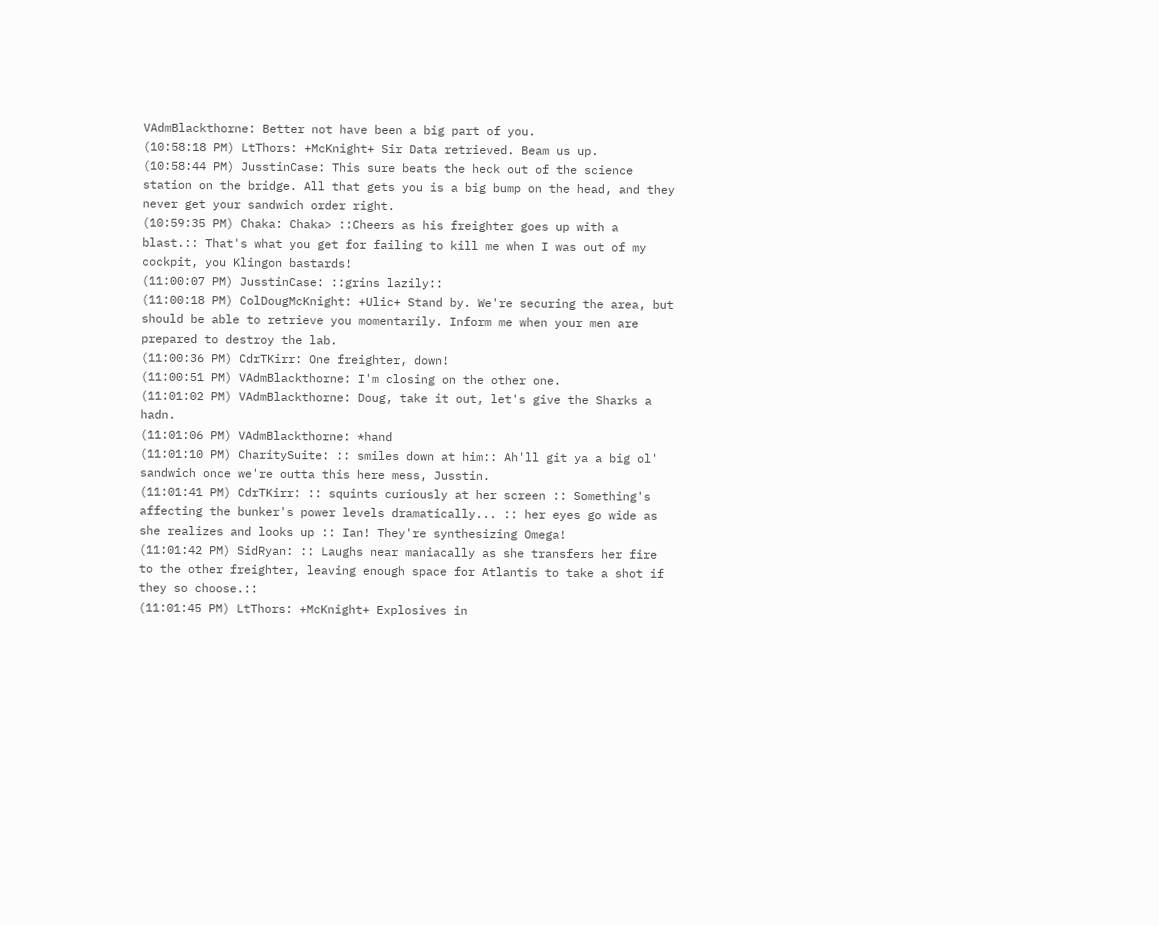VAdmBlackthorne: Better not have been a big part of you.
(10:58:18 PM) LtThors: +McKnight+ Sir Data retrieved. Beam us up.
(10:58:44 PM) JusstinCase: This sure beats the heck out of the science station on the bridge. All that gets you is a big bump on the head, and they never get your sandwich order right.
(10:59:35 PM) Chaka: Chaka> ::Cheers as his freighter goes up with a blast.:: That's what you get for failing to kill me when I was out of my cockpit, you Klingon bastards!
(11:00:07 PM) JusstinCase: ::grins lazily::
(11:00:18 PM) ColDougMcKnight: +Ulic+ Stand by. We're securing the area, but should be able to retrieve you momentarily. Inform me when your men are prepared to destroy the lab.
(11:00:36 PM) CdrTKirr: One freighter, down!
(11:00:51 PM) VAdmBlackthorne: I'm closing on the other one.
(11:01:02 PM) VAdmBlackthorne: Doug, take it out, let's give the Sharks a hadn.
(11:01:06 PM) VAdmBlackthorne: *hand
(11:01:10 PM) CharitySuite: :: smiles down at him:: Ah'll git ya a big ol' sandwich once we're outta this here mess, Jusstin.
(11:01:41 PM) CdrTKirr: :: squints curiously at her screen :: Something's affecting the bunker's power levels dramatically... :: her eyes go wide as she realizes and looks up :: Ian! They're synthesizing Omega!
(11:01:42 PM) SidRyan: :: Laughs near maniacally as she transfers her fire to the other freighter, leaving enough space for Atlantis to take a shot if they so choose.::
(11:01:45 PM) LtThors: +McKnight+ Explosives in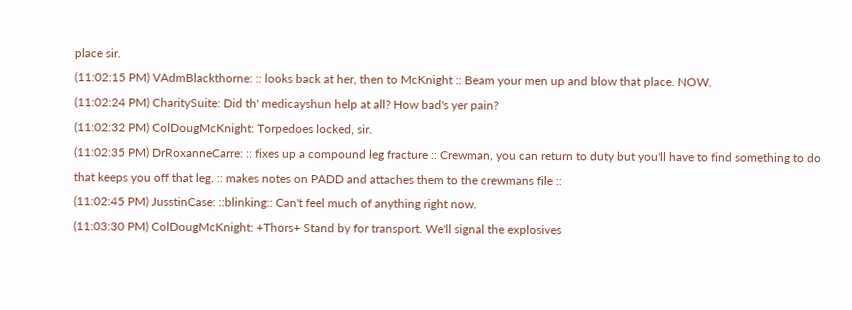place sir.
(11:02:15 PM) VAdmBlackthorne: :: looks back at her, then to McKnight :: Beam your men up and blow that place. NOW.
(11:02:24 PM) CharitySuite: Did th' medicayshun help at all? How bad's yer pain?
(11:02:32 PM) ColDougMcKnight: Torpedoes locked, sir.
(11:02:35 PM) DrRoxanneCarre: :: fixes up a compound leg fracture :: Crewman, you can return to duty but you'll have to find something to do that keeps you off that leg. :: makes notes on PADD and attaches them to the crewmans file ::
(11:02:45 PM) JusstinCase: ::blinking:: Can't feel much of anything right now.
(11:03:30 PM) ColDougMcKnight: +Thors+ Stand by for transport. We'll signal the explosives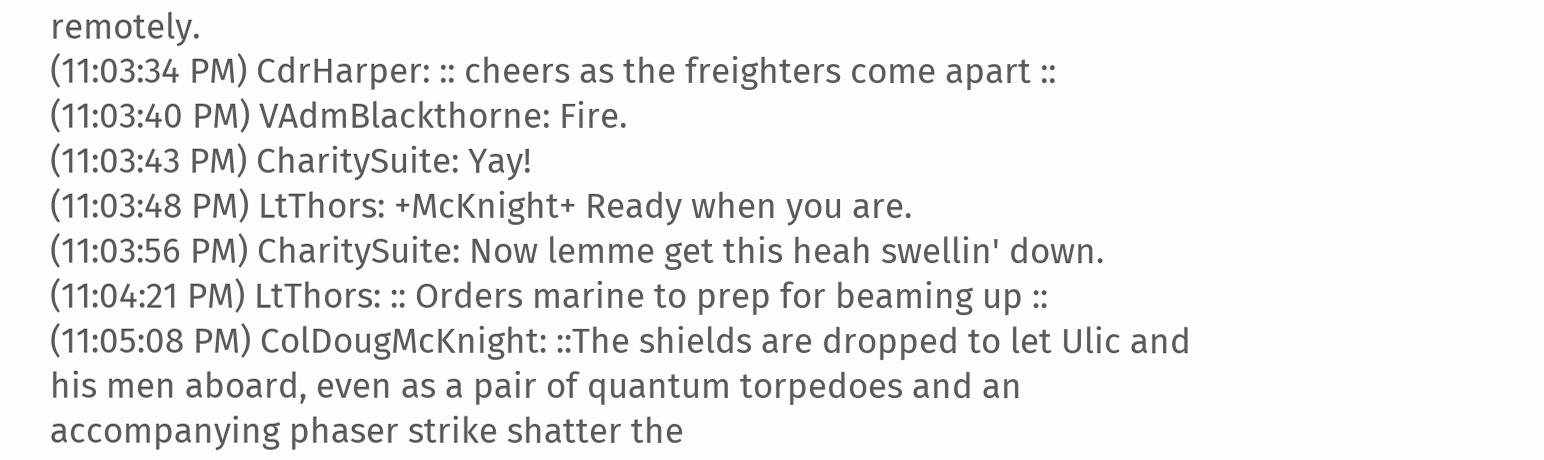remotely.
(11:03:34 PM) CdrHarper: :: cheers as the freighters come apart ::
(11:03:40 PM) VAdmBlackthorne: Fire.
(11:03:43 PM) CharitySuite: Yay!
(11:03:48 PM) LtThors: +McKnight+ Ready when you are.
(11:03:56 PM) CharitySuite: Now lemme get this heah swellin' down.
(11:04:21 PM) LtThors: :: Orders marine to prep for beaming up ::
(11:05:08 PM) ColDougMcKnight: ::The shields are dropped to let Ulic and his men aboard, even as a pair of quantum torpedoes and an accompanying phaser strike shatter the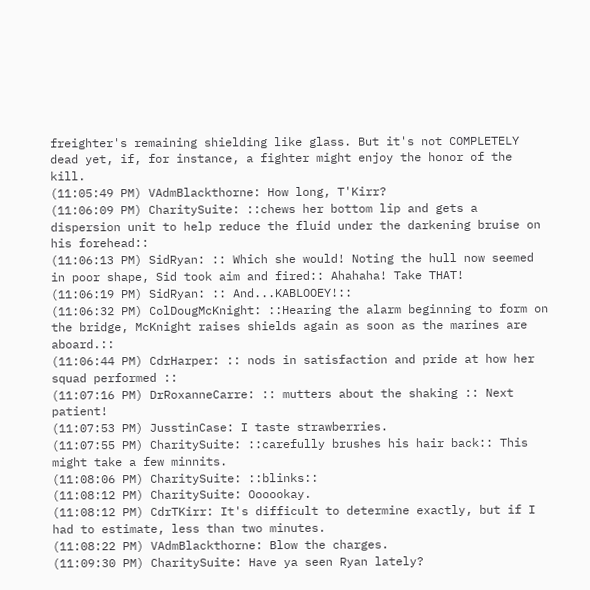freighter's remaining shielding like glass. But it's not COMPLETELY dead yet, if, for instance, a fighter might enjoy the honor of the kill.
(11:05:49 PM) VAdmBlackthorne: How long, T'Kirr?
(11:06:09 PM) CharitySuite: ::chews her bottom lip and gets a dispersion unit to help reduce the fluid under the darkening bruise on his forehead::
(11:06:13 PM) SidRyan: :: Which she would! Noting the hull now seemed in poor shape, Sid took aim and fired:: Ahahaha! Take THAT!
(11:06:19 PM) SidRyan: :: And...KABLOOEY!::
(11:06:32 PM) ColDougMcKnight: ::Hearing the alarm beginning to form on the bridge, McKnight raises shields again as soon as the marines are aboard.::
(11:06:44 PM) CdrHarper: :: nods in satisfaction and pride at how her squad performed ::
(11:07:16 PM) DrRoxanneCarre: :: mutters about the shaking :: Next patient!
(11:07:53 PM) JusstinCase: I taste strawberries.
(11:07:55 PM) CharitySuite: ::carefully brushes his hair back:: This might take a few minnits.
(11:08:06 PM) CharitySuite: ::blinks::
(11:08:12 PM) CharitySuite: Oooookay.
(11:08:12 PM) CdrTKirr: It's difficult to determine exactly, but if I had to estimate, less than two minutes.
(11:08:22 PM) VAdmBlackthorne: Blow the charges.
(11:09:30 PM) CharitySuite: Have ya seen Ryan lately?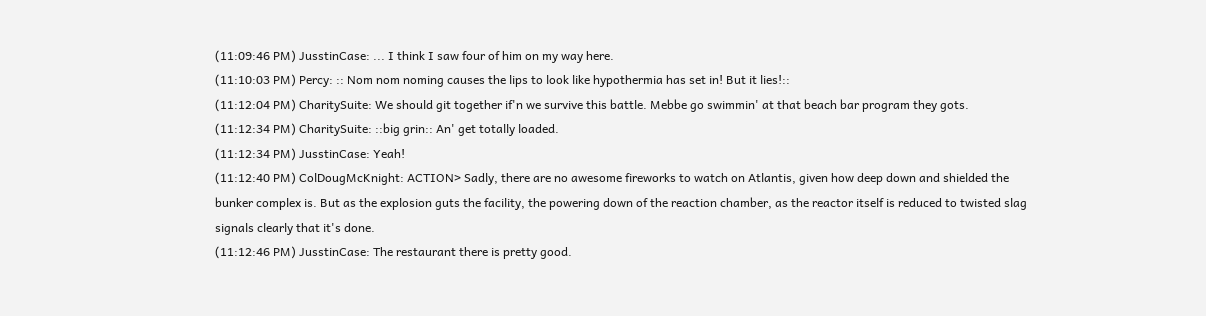(11:09:46 PM) JusstinCase: ... I think I saw four of him on my way here.
(11:10:03 PM) Percy: :: Nom nom noming causes the lips to look like hypothermia has set in! But it lies!::
(11:12:04 PM) CharitySuite: We should git together if'n we survive this battle. Mebbe go swimmin' at that beach bar program they gots.
(11:12:34 PM) CharitySuite: ::big grin:: An' get totally loaded.
(11:12:34 PM) JusstinCase: Yeah!
(11:12:40 PM) ColDougMcKnight: ACTION> Sadly, there are no awesome fireworks to watch on Atlantis, given how deep down and shielded the bunker complex is. But as the explosion guts the facility, the powering down of the reaction chamber, as the reactor itself is reduced to twisted slag signals clearly that it's done.
(11:12:46 PM) JusstinCase: The restaurant there is pretty good.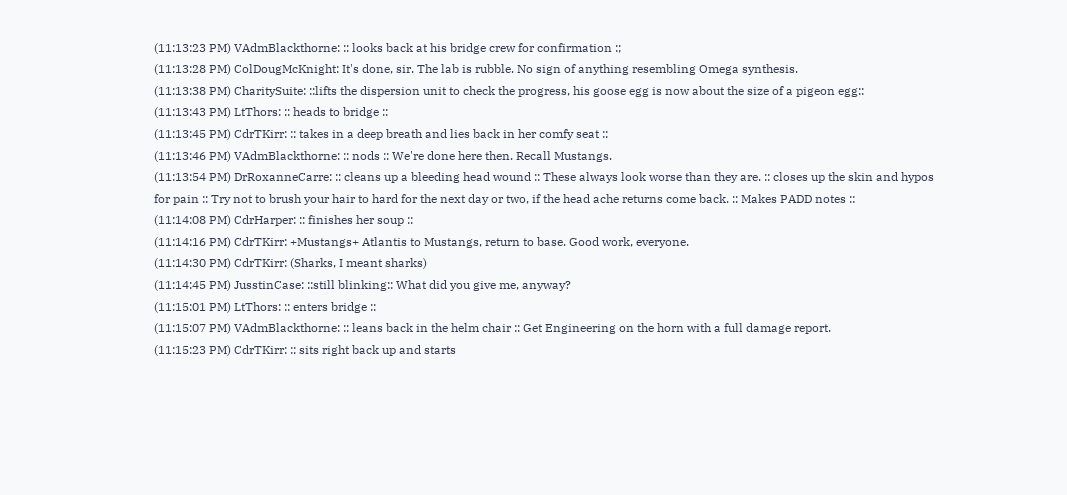(11:13:23 PM) VAdmBlackthorne: :: looks back at his bridge crew for confirmation :;
(11:13:28 PM) ColDougMcKnight: It's done, sir. The lab is rubble. No sign of anything resembling Omega synthesis.
(11:13:38 PM) CharitySuite: ::lifts the dispersion unit to check the progress, his goose egg is now about the size of a pigeon egg::
(11:13:43 PM) LtThors: :: heads to bridge ::
(11:13:45 PM) CdrTKirr: :: takes in a deep breath and lies back in her comfy seat ::
(11:13:46 PM) VAdmBlackthorne: :: nods :: We're done here then. Recall Mustangs.
(11:13:54 PM) DrRoxanneCarre: :: cleans up a bleeding head wound :: These always look worse than they are. :: closes up the skin and hypos for pain :: Try not to brush your hair to hard for the next day or two, if the head ache returns come back. :: Makes PADD notes ::
(11:14:08 PM) CdrHarper: :: finishes her soup ::
(11:14:16 PM) CdrTKirr: +Mustangs+ Atlantis to Mustangs, return to base. Good work, everyone.
(11:14:30 PM) CdrTKirr: (Sharks, I meant sharks)
(11:14:45 PM) JusstinCase: ::still blinking:: What did you give me, anyway?
(11:15:01 PM) LtThors: :: enters bridge ::
(11:15:07 PM) VAdmBlackthorne: :: leans back in the helm chair :: Get Engineering on the horn with a full damage report.
(11:15:23 PM) CdrTKirr: :: sits right back up and starts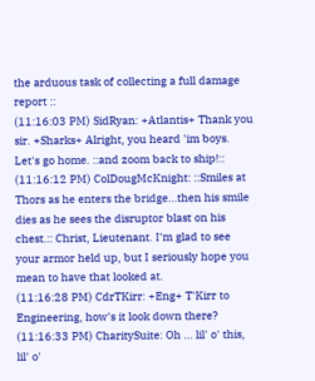the arduous task of collecting a full damage report ::
(11:16:03 PM) SidRyan: +Atlantis+ Thank you sir. +Sharks+ Alright, you heard 'im boys. Let's go home. ::and zoom back to ship!::
(11:16:12 PM) ColDougMcKnight: ::Smiles at Thors as he enters the bridge...then his smile dies as he sees the disruptor blast on his chest.:: Christ, Lieutenant. I'm glad to see your armor held up, but I seriously hope you mean to have that looked at.
(11:16:28 PM) CdrTKirr: +Eng+ T'Kirr to Engineering, how's it look down there?
(11:16:33 PM) CharitySuite: Oh ... lil' o' this, lil' o'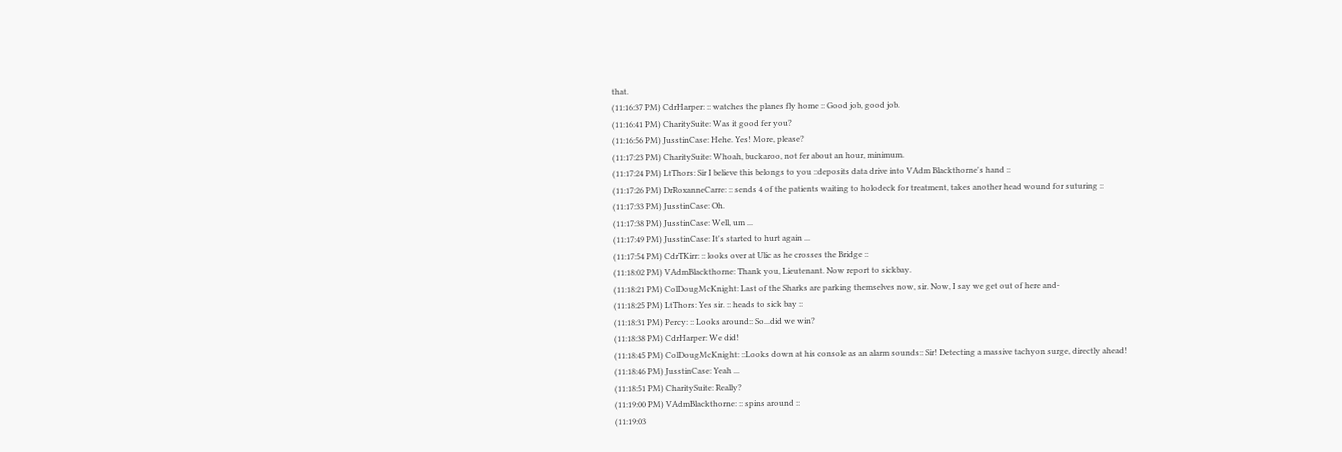that.
(11:16:37 PM) CdrHarper: :: watches the planes fly home :: Good job, good job.
(11:16:41 PM) CharitySuite: Was it good fer you?
(11:16:56 PM) JusstinCase: Hehe. Yes! More, please?
(11:17:23 PM) CharitySuite: Whoah, buckaroo, not fer about an hour, minimum.
(11:17:24 PM) LtThors: Sir I believe this belongs to you ::deposits data drive into VAdm Blackthorne's hand ::
(11:17:26 PM) DrRoxanneCarre: :: sends 4 of the patients waiting to holodeck for treatment, takes another head wound for suturing ::
(11:17:33 PM) JusstinCase: Oh.
(11:17:38 PM) JusstinCase: Well, um ...
(11:17:49 PM) JusstinCase: It's started to hurt again ...
(11:17:54 PM) CdrTKirr: :: looks over at Ulic as he crosses the Bridge ::
(11:18:02 PM) VAdmBlackthorne: Thank you, Lieutenant. Now report to sickbay.
(11:18:21 PM) ColDougMcKnight: Last of the Sharks are parking themselves now, sir. Now, I say we get out of here and-
(11:18:25 PM) LtThors: Yes sir. :: heads to sick bay ::
(11:18:31 PM) Percy: :: Looks around:: So...did we win?
(11:18:38 PM) CdrHarper: We did!
(11:18:45 PM) ColDougMcKnight: ::Looks down at his console as an alarm sounds:: Sir! Detecting a massive tachyon surge, directly ahead!
(11:18:46 PM) JusstinCase: Yeah ...
(11:18:51 PM) CharitySuite: Really?
(11:19:00 PM) VAdmBlackthorne: :: spins around ::
(11:19:03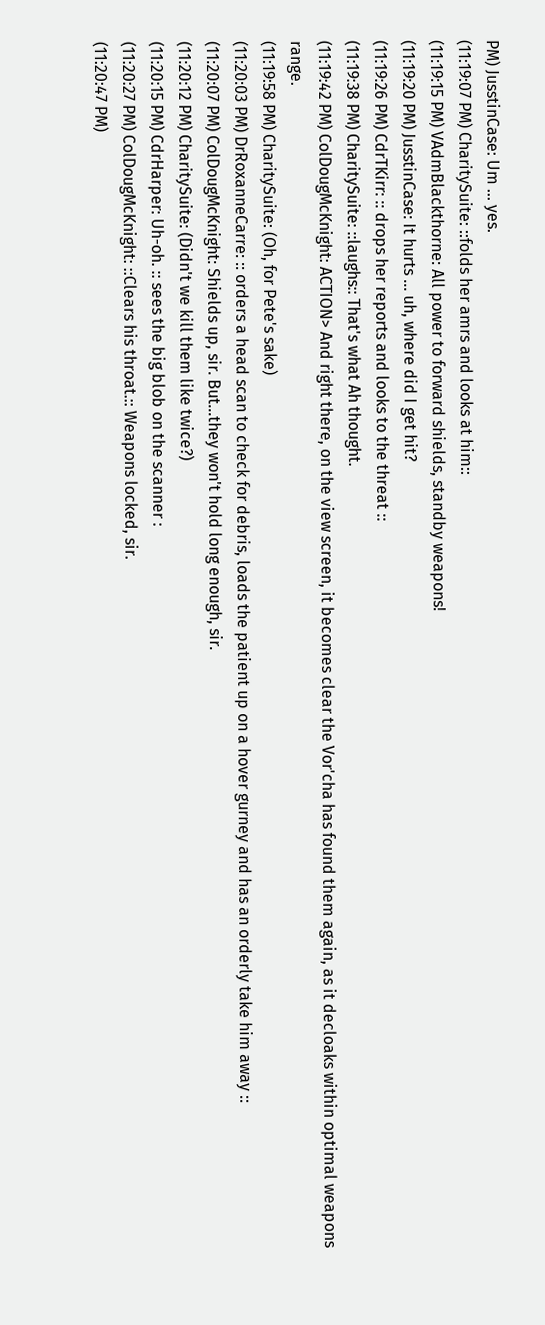PM) JusstinCase: Um ... yes.
(11:19:07 PM) CharitySuite: ::folds her amrs and looks at him::
(11:19:15 PM) VAdmBlackthorne: All power to forward shields, standby weapons!
(11:19:20 PM) JusstinCase: It hurts ... uh, where did I get hit?
(11:19:26 PM) CdrTKirr: :: drops her reports and looks to the threat ::
(11:19:38 PM) CharitySuite: ::laughs:: That's what Ah thought.
(11:19:42 PM) ColDougMcKnight: ACTION> And right there, on the view screen, it becomes clear the Vor'cha has found them again, as it decloaks within optimal weapons range.
(11:19:58 PM) CharitySuite: (Oh, for Pete's sake)
(11:20:03 PM) DrRoxanneCarre: :: orders a head scan to check for debris, loads the patient up on a hover gurney and has an orderly take him away ::
(11:20:07 PM) ColDougMcKnight: Shields up, sir. But...they won't hold long enough, sir.
(11:20:12 PM) CharitySuite: (Didn't we kill them like twice?)
(11:20:15 PM) CdrHarper: Uh-oh. :: sees the big blob on the scanner :
(11:20:27 PM) ColDougMcKnight: ::Clears his throat.:: Weapons locked, sir.
(11:20:47 PM)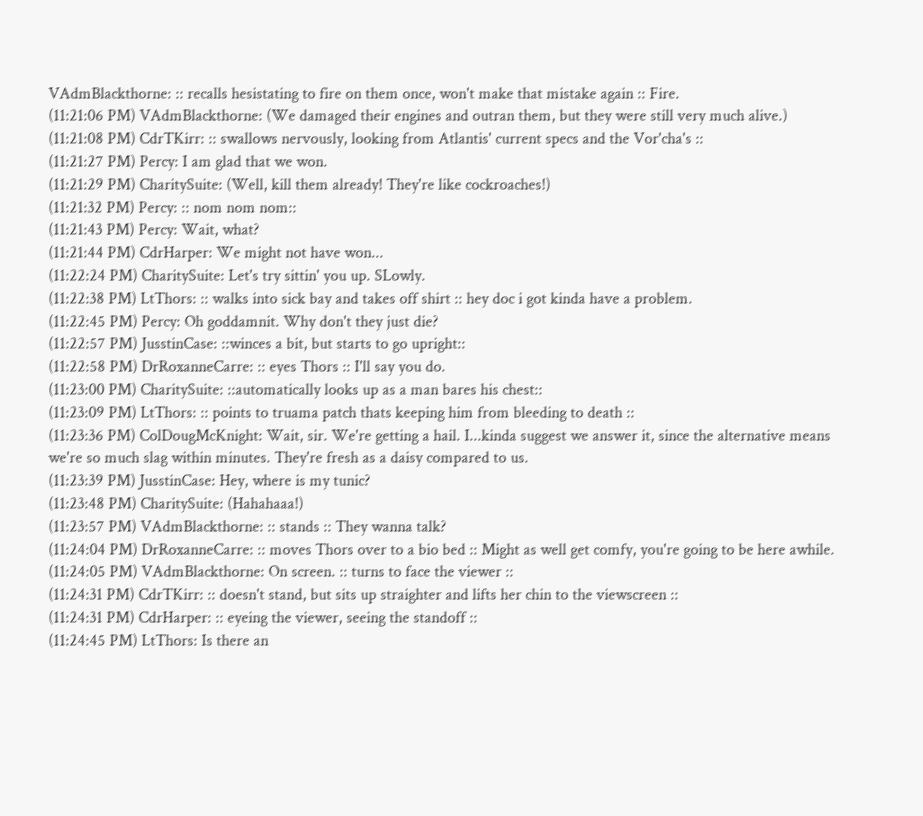VAdmBlackthorne: :: recalls hesistating to fire on them once, won't make that mistake again :: Fire.
(11:21:06 PM) VAdmBlackthorne: (We damaged their engines and outran them, but they were still very much alive.)
(11:21:08 PM) CdrTKirr: :: swallows nervously, looking from Atlantis' current specs and the Vor'cha's ::
(11:21:27 PM) Percy: I am glad that we won.
(11:21:29 PM) CharitySuite: (Well, kill them already! They're like cockroaches!)
(11:21:32 PM) Percy: :: nom nom nom::
(11:21:43 PM) Percy: Wait, what?
(11:21:44 PM) CdrHarper: We might not have won...
(11:22:24 PM) CharitySuite: Let's try sittin' you up. SLowly.
(11:22:38 PM) LtThors: :: walks into sick bay and takes off shirt :: hey doc i got kinda have a problem.
(11:22:45 PM) Percy: Oh goddamnit. Why don't they just die?
(11:22:57 PM) JusstinCase: ::winces a bit, but starts to go upright::
(11:22:58 PM) DrRoxanneCarre: :: eyes Thors :: I'll say you do.
(11:23:00 PM) CharitySuite: ::automatically looks up as a man bares his chest::
(11:23:09 PM) LtThors: :: points to truama patch thats keeping him from bleeding to death ::
(11:23:36 PM) ColDougMcKnight: Wait, sir. We're getting a hail. I...kinda suggest we answer it, since the alternative means we're so much slag within minutes. They're fresh as a daisy compared to us.
(11:23:39 PM) JusstinCase: Hey, where is my tunic?
(11:23:48 PM) CharitySuite: (Hahahaaa!)
(11:23:57 PM) VAdmBlackthorne: :: stands :: They wanna talk?
(11:24:04 PM) DrRoxanneCarre: :: moves Thors over to a bio bed :: Might as well get comfy, you're going to be here awhile.
(11:24:05 PM) VAdmBlackthorne: On screen. :: turns to face the viewer ::
(11:24:31 PM) CdrTKirr: :: doesn't stand, but sits up straighter and lifts her chin to the viewscreen ::
(11:24:31 PM) CdrHarper: :: eyeing the viewer, seeing the standoff ::
(11:24:45 PM) LtThors: Is there an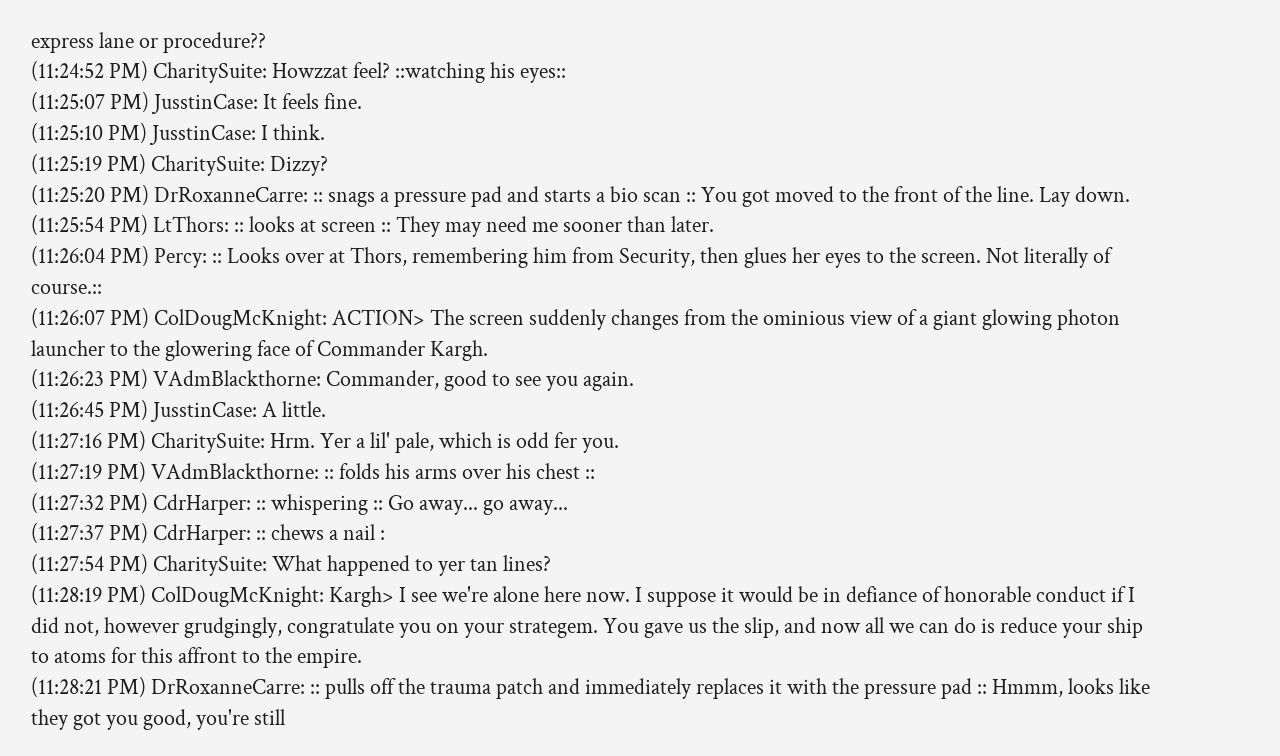express lane or procedure??
(11:24:52 PM) CharitySuite: Howzzat feel? ::watching his eyes::
(11:25:07 PM) JusstinCase: It feels fine.
(11:25:10 PM) JusstinCase: I think.
(11:25:19 PM) CharitySuite: Dizzy?
(11:25:20 PM) DrRoxanneCarre: :: snags a pressure pad and starts a bio scan :: You got moved to the front of the line. Lay down.
(11:25:54 PM) LtThors: :: looks at screen :: They may need me sooner than later.
(11:26:04 PM) Percy: :: Looks over at Thors, remembering him from Security, then glues her eyes to the screen. Not literally of course.::
(11:26:07 PM) ColDougMcKnight: ACTION> The screen suddenly changes from the ominious view of a giant glowing photon launcher to the glowering face of Commander Kargh.
(11:26:23 PM) VAdmBlackthorne: Commander, good to see you again.
(11:26:45 PM) JusstinCase: A little.
(11:27:16 PM) CharitySuite: Hrm. Yer a lil' pale, which is odd fer you.
(11:27:19 PM) VAdmBlackthorne: :: folds his arms over his chest ::
(11:27:32 PM) CdrHarper: :: whispering :: Go away... go away...
(11:27:37 PM) CdrHarper: :: chews a nail :
(11:27:54 PM) CharitySuite: What happened to yer tan lines?
(11:28:19 PM) ColDougMcKnight: Kargh> I see we're alone here now. I suppose it would be in defiance of honorable conduct if I did not, however grudgingly, congratulate you on your strategem. You gave us the slip, and now all we can do is reduce your ship to atoms for this affront to the empire.
(11:28:21 PM) DrRoxanneCarre: :: pulls off the trauma patch and immediately replaces it with the pressure pad :: Hmmm, looks like they got you good, you're still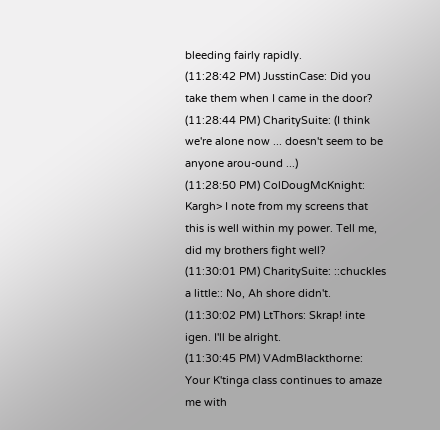bleeding fairly rapidly.
(11:28:42 PM) JusstinCase: Did you take them when I came in the door?
(11:28:44 PM) CharitySuite: (I think we're alone now ... doesn't seem to be anyone arou-ound ...)
(11:28:50 PM) ColDougMcKnight: Kargh> I note from my screens that this is well within my power. Tell me, did my brothers fight well?
(11:30:01 PM) CharitySuite: ::chuckles a little:: No, Ah shore didn't.
(11:30:02 PM) LtThors: Skrap! inte igen. I'll be alright.
(11:30:45 PM) VAdmBlackthorne: Your K'tinga class continues to amaze me with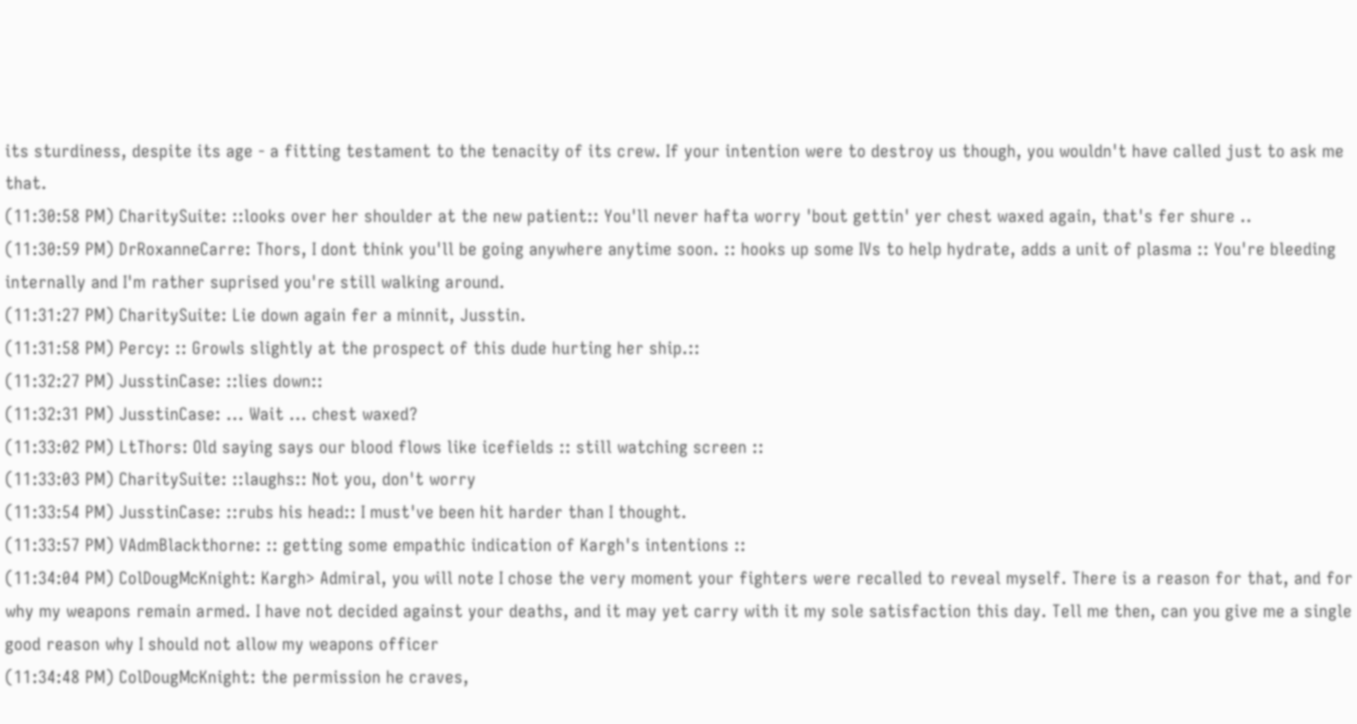its sturdiness, despite its age - a fitting testament to the tenacity of its crew. If your intention were to destroy us though, you wouldn't have called just to ask me that.
(11:30:58 PM) CharitySuite: ::looks over her shoulder at the new patient:: You'll never hafta worry 'bout gettin' yer chest waxed again, that's fer shure ..
(11:30:59 PM) DrRoxanneCarre: Thors, I dont think you'll be going anywhere anytime soon. :: hooks up some IVs to help hydrate, adds a unit of plasma :: You're bleeding internally and I'm rather suprised you're still walking around.
(11:31:27 PM) CharitySuite: Lie down again fer a minnit, Jusstin.
(11:31:58 PM) Percy: :: Growls slightly at the prospect of this dude hurting her ship.::
(11:32:27 PM) JusstinCase: ::lies down::
(11:32:31 PM) JusstinCase: ... Wait ... chest waxed?
(11:33:02 PM) LtThors: Old saying says our blood flows like icefields :: still watching screen ::
(11:33:03 PM) CharitySuite: ::laughs:: Not you, don't worry
(11:33:54 PM) JusstinCase: ::rubs his head:: I must've been hit harder than I thought.
(11:33:57 PM) VAdmBlackthorne: :: getting some empathic indication of Kargh's intentions ::
(11:34:04 PM) ColDougMcKnight: Kargh> Admiral, you will note I chose the very moment your fighters were recalled to reveal myself. There is a reason for that, and for why my weapons remain armed. I have not decided against your deaths, and it may yet carry with it my sole satisfaction this day. Tell me then, can you give me a single good reason why I should not allow my weapons officer
(11:34:48 PM) ColDougMcKnight: the permission he craves,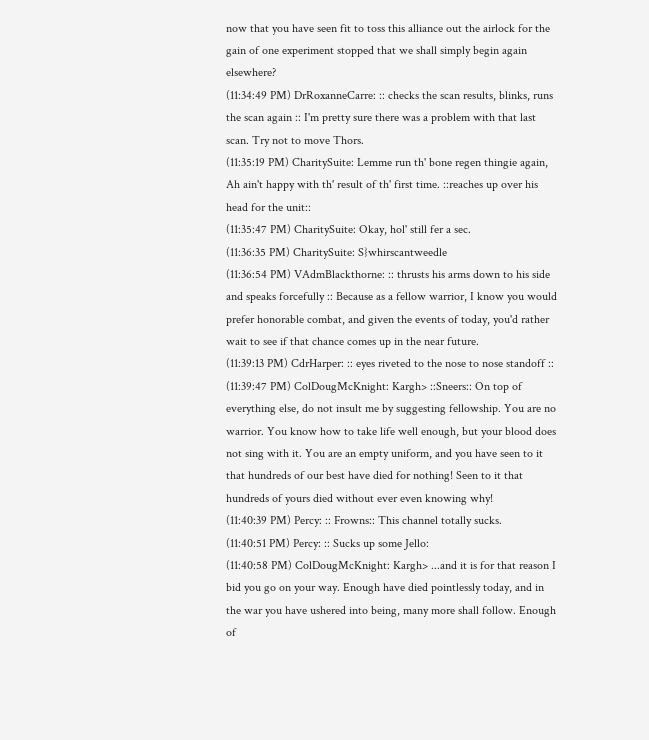now that you have seen fit to toss this alliance out the airlock for the gain of one experiment stopped that we shall simply begin again elsewhere?
(11:34:49 PM) DrRoxanneCarre: :: checks the scan results, blinks, runs the scan again :: I'm pretty sure there was a problem with that last scan. Try not to move Thors.
(11:35:19 PM) CharitySuite: Lemme run th' bone regen thingie again, Ah ain't happy with th' result of th' first time. ::reaches up over his head for the unit::
(11:35:47 PM) CharitySuite: Okay, hol' still fer a sec.
(11:36:35 PM) CharitySuite: S}whirscantweedle
(11:36:54 PM) VAdmBlackthorne: :: thrusts his arms down to his side and speaks forcefully :: Because as a fellow warrior, I know you would prefer honorable combat, and given the events of today, you'd rather wait to see if that chance comes up in the near future.
(11:39:13 PM) CdrHarper: :: eyes riveted to the nose to nose standoff ::
(11:39:47 PM) ColDougMcKnight: Kargh> ::Sneers:: On top of everything else, do not insult me by suggesting fellowship. You are no warrior. You know how to take life well enough, but your blood does not sing with it. You are an empty uniform, and you have seen to it that hundreds of our best have died for nothing! Seen to it that hundreds of yours died without ever even knowing why!
(11:40:39 PM) Percy: :: Frowns:: This channel totally sucks.
(11:40:51 PM) Percy: :: Sucks up some Jello:
(11:40:58 PM) ColDougMcKnight: Kargh> ...and it is for that reason I bid you go on your way. Enough have died pointlessly today, and in the war you have ushered into being, many more shall follow. Enough of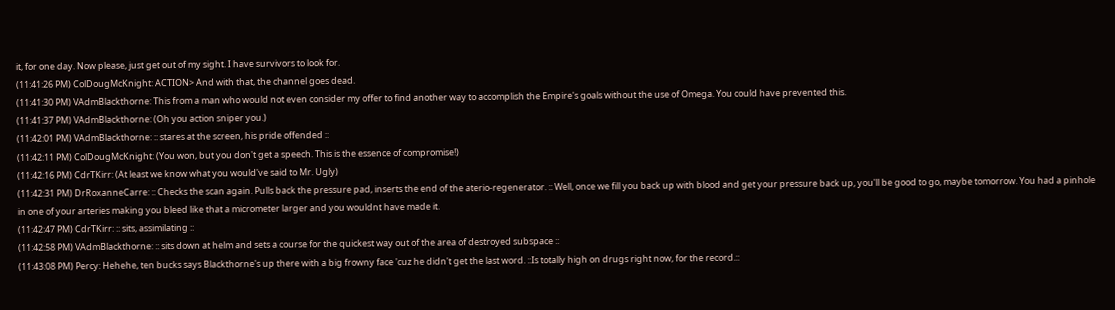it, for one day. Now please, just get out of my sight. I have survivors to look for.
(11:41:26 PM) ColDougMcKnight: ACTION> And with that, the channel goes dead.
(11:41:30 PM) VAdmBlackthorne: This from a man who would not even consider my offer to find another way to accomplish the Empire's goals without the use of Omega. You could have prevented this.
(11:41:37 PM) VAdmBlackthorne: (Oh you action sniper you.)
(11:42:01 PM) VAdmBlackthorne: :: stares at the screen, his pride offended ::
(11:42:11 PM) ColDougMcKnight: (You won, but you don't get a speech. This is the essence of compromise!)
(11:42:16 PM) CdrTKirr: (At least we know what you would've said to Mr. Ugly)
(11:42:31 PM) DrRoxanneCarre: :: Checks the scan again. Pulls back the pressure pad, inserts the end of the aterio-regenerator. :: Well, once we fill you back up with blood and get your pressure back up, you'll be good to go, maybe tomorrow. You had a pinhole in one of your arteries making you bleed like that a micrometer larger and you wouldnt have made it.
(11:42:47 PM) CdrTKirr: :: sits, assimilating ::
(11:42:58 PM) VAdmBlackthorne: :: sits down at helm and sets a course for the quickest way out of the area of destroyed subspace ::
(11:43:08 PM) Percy: Hehehe, ten bucks says Blackthorne's up there with a big frowny face 'cuz he didn't get the last word. ::Is totally high on drugs right now, for the record.::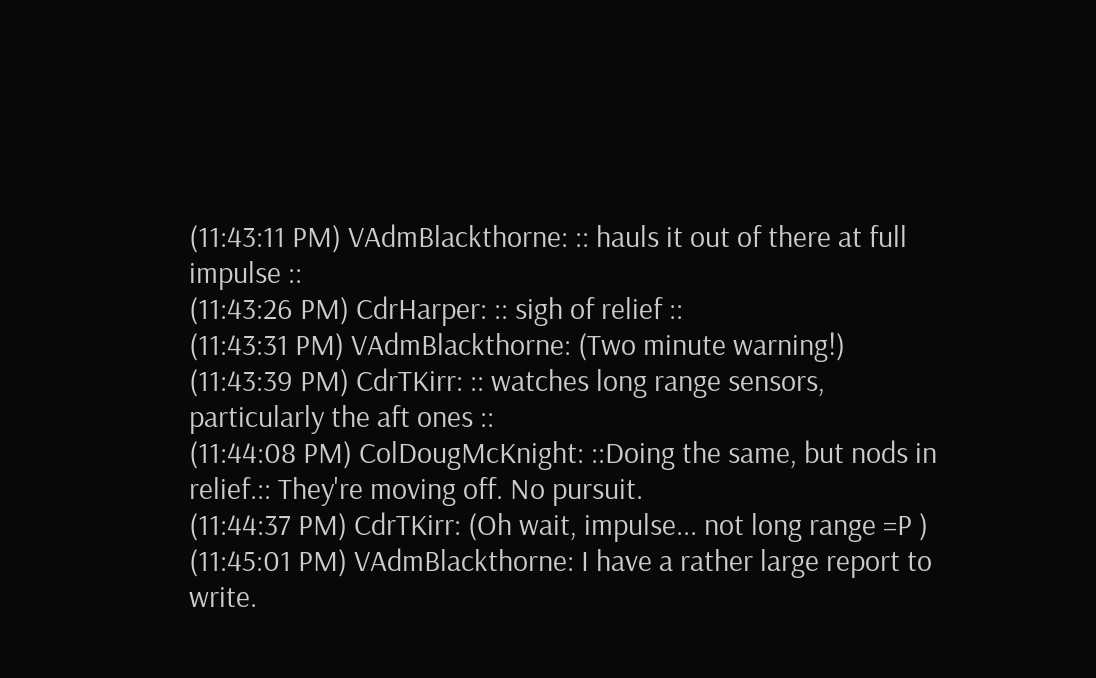(11:43:11 PM) VAdmBlackthorne: :: hauls it out of there at full impulse ::
(11:43:26 PM) CdrHarper: :: sigh of relief ::
(11:43:31 PM) VAdmBlackthorne: (Two minute warning!)
(11:43:39 PM) CdrTKirr: :: watches long range sensors, particularly the aft ones ::
(11:44:08 PM) ColDougMcKnight: ::Doing the same, but nods in relief.:: They're moving off. No pursuit.
(11:44:37 PM) CdrTKirr: (Oh wait, impulse... not long range =P )
(11:45:01 PM) VAdmBlackthorne: I have a rather large report to write.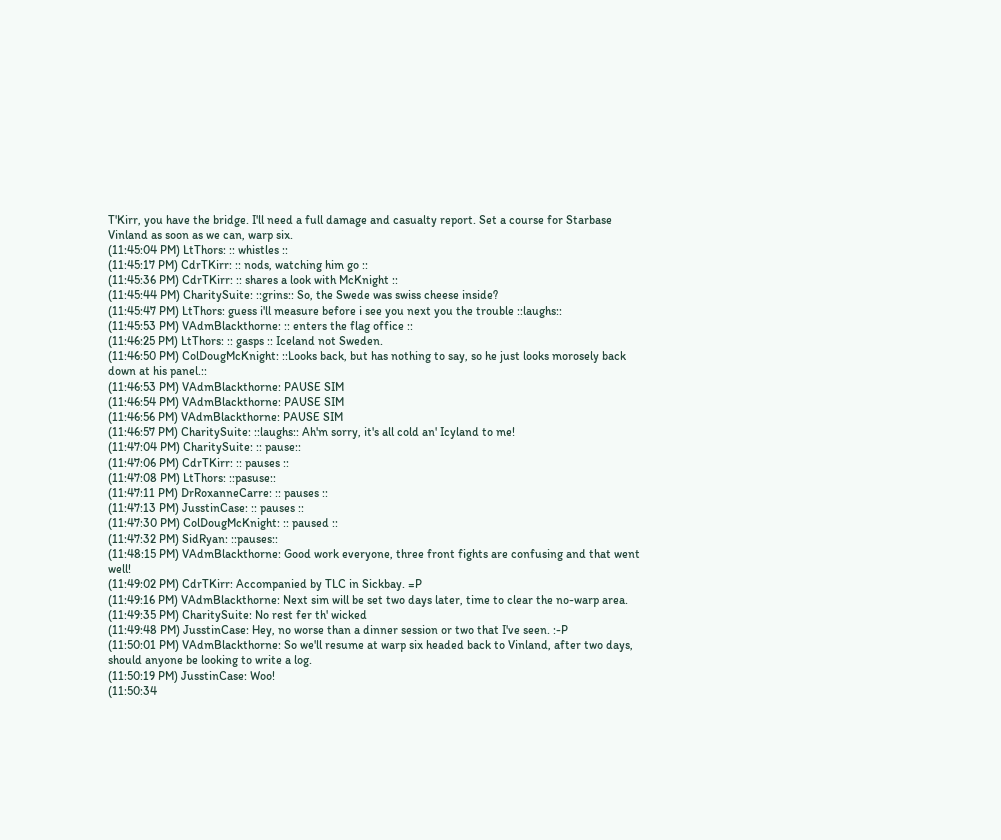T'Kirr, you have the bridge. I'll need a full damage and casualty report. Set a course for Starbase Vinland as soon as we can, warp six.
(11:45:04 PM) LtThors: :: whistles ::
(11:45:17 PM) CdrTKirr: :: nods, watching him go ::
(11:45:36 PM) CdrTKirr: :: shares a look with McKnight ::
(11:45:44 PM) CharitySuite: ::grins:: So, the Swede was swiss cheese inside?
(11:45:47 PM) LtThors: guess i'll measure before i see you next you the trouble ::laughs::
(11:45:53 PM) VAdmBlackthorne: :: enters the flag office ::
(11:46:25 PM) LtThors: :: gasps :: Iceland not Sweden.
(11:46:50 PM) ColDougMcKnight: ::Looks back, but has nothing to say, so he just looks morosely back down at his panel.::
(11:46:53 PM) VAdmBlackthorne: PAUSE SIM
(11:46:54 PM) VAdmBlackthorne: PAUSE SIM
(11:46:56 PM) VAdmBlackthorne: PAUSE SIM
(11:46:57 PM) CharitySuite: ::laughs:: Ah'm sorry, it's all cold an' Icyland to me!
(11:47:04 PM) CharitySuite: :: pause::
(11:47:06 PM) CdrTKirr: :: pauses ::
(11:47:08 PM) LtThors: ::pasuse::
(11:47:11 PM) DrRoxanneCarre: :: pauses ::
(11:47:13 PM) JusstinCase: :: pauses ::
(11:47:30 PM) ColDougMcKnight: :: paused ::
(11:47:32 PM) SidRyan: ::pauses::
(11:48:15 PM) VAdmBlackthorne: Good work everyone, three front fights are confusing and that went well!
(11:49:02 PM) CdrTKirr: Accompanied by TLC in Sickbay. =P
(11:49:16 PM) VAdmBlackthorne: Next sim will be set two days later, time to clear the no-warp area.
(11:49:35 PM) CharitySuite: No rest fer th' wicked
(11:49:48 PM) JusstinCase: Hey, no worse than a dinner session or two that I've seen. :-P
(11:50:01 PM) VAdmBlackthorne: So we'll resume at warp six headed back to Vinland, after two days, should anyone be looking to write a log.
(11:50:19 PM) JusstinCase: Woo!
(11:50:34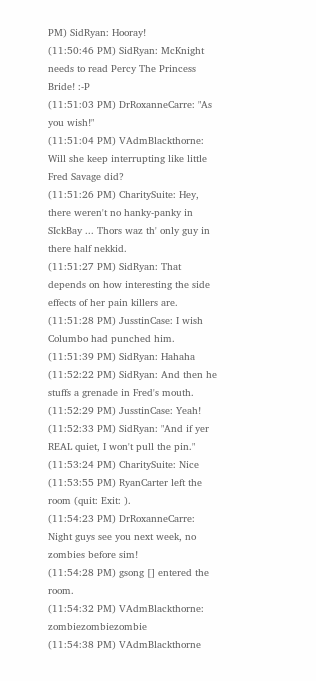PM) SidRyan: Hooray!
(11:50:46 PM) SidRyan: McKnight needs to read Percy The Princess Bride! :-P
(11:51:03 PM) DrRoxanneCarre: "As you wish!"
(11:51:04 PM) VAdmBlackthorne: Will she keep interrupting like little Fred Savage did?
(11:51:26 PM) CharitySuite: Hey, there weren't no hanky-panky in SIckBay ... Thors waz th' only guy in there half nekkid.
(11:51:27 PM) SidRyan: That depends on how interesting the side effects of her pain killers are.
(11:51:28 PM) JusstinCase: I wish Columbo had punched him.
(11:51:39 PM) SidRyan: Hahaha
(11:52:22 PM) SidRyan: And then he stuffs a grenade in Fred's mouth.
(11:52:29 PM) JusstinCase: Yeah!
(11:52:33 PM) SidRyan: "And if yer REAL quiet, I won't pull the pin."
(11:53:24 PM) CharitySuite: Nice
(11:53:55 PM) RyanCarter left the room (quit: Exit: ).
(11:54:23 PM) DrRoxanneCarre: Night guys see you next week, no zombies before sim!
(11:54:28 PM) gsong [] entered the room.
(11:54:32 PM) VAdmBlackthorne: zombiezombiezombie
(11:54:38 PM) VAdmBlackthorne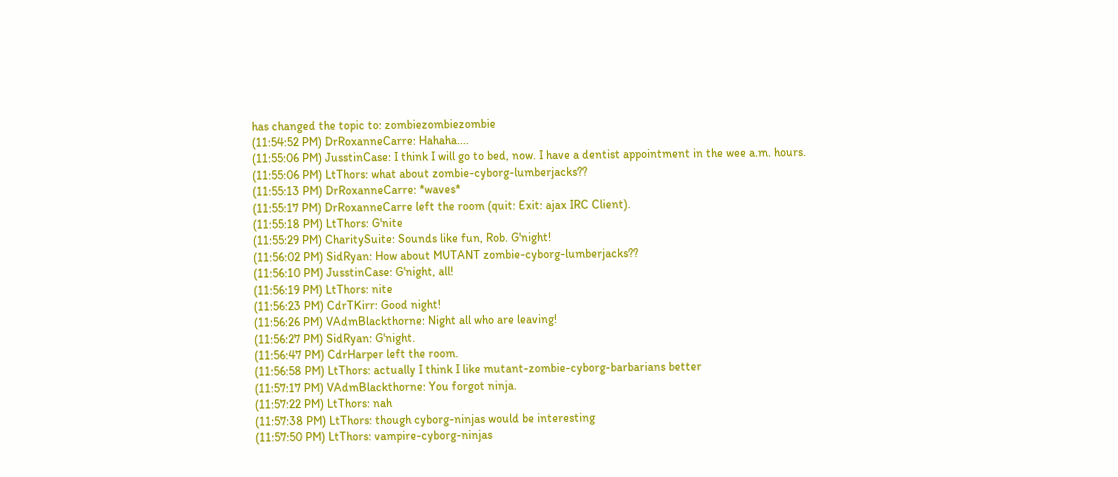has changed the topic to: zombiezombiezombie
(11:54:52 PM) DrRoxanneCarre: Hahaha....
(11:55:06 PM) JusstinCase: I think I will go to bed, now. I have a dentist appointment in the wee a.m. hours.
(11:55:06 PM) LtThors: what about zombie-cyborg-lumberjacks??
(11:55:13 PM) DrRoxanneCarre: *waves*
(11:55:17 PM) DrRoxanneCarre left the room (quit: Exit: ajax IRC Client).
(11:55:18 PM) LtThors: G'nite
(11:55:29 PM) CharitySuite: Sounds like fun, Rob. G'night!
(11:56:02 PM) SidRyan: How about MUTANT zombie-cyborg-lumberjacks??
(11:56:10 PM) JusstinCase: G'night, all!
(11:56:19 PM) LtThors: nite
(11:56:23 PM) CdrTKirr: Good night!
(11:56:26 PM) VAdmBlackthorne: Night all who are leaving!
(11:56:27 PM) SidRyan: G'night.
(11:56:47 PM) CdrHarper left the room.
(11:56:58 PM) LtThors: actually I think I like mutant-zombie-cyborg-barbarians better
(11:57:17 PM) VAdmBlackthorne: You forgot ninja.
(11:57:22 PM) LtThors: nah
(11:57:38 PM) LtThors: though cyborg-ninjas would be interesting
(11:57:50 PM) LtThors: vampire-cyborg-ninjas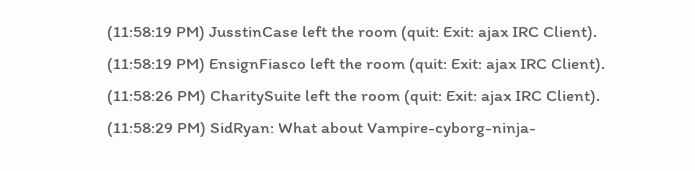(11:58:19 PM) JusstinCase left the room (quit: Exit: ajax IRC Client).
(11:58:19 PM) EnsignFiasco left the room (quit: Exit: ajax IRC Client).
(11:58:26 PM) CharitySuite left the room (quit: Exit: ajax IRC Client).
(11:58:29 PM) SidRyan: What about Vampire-cyborg-ninja-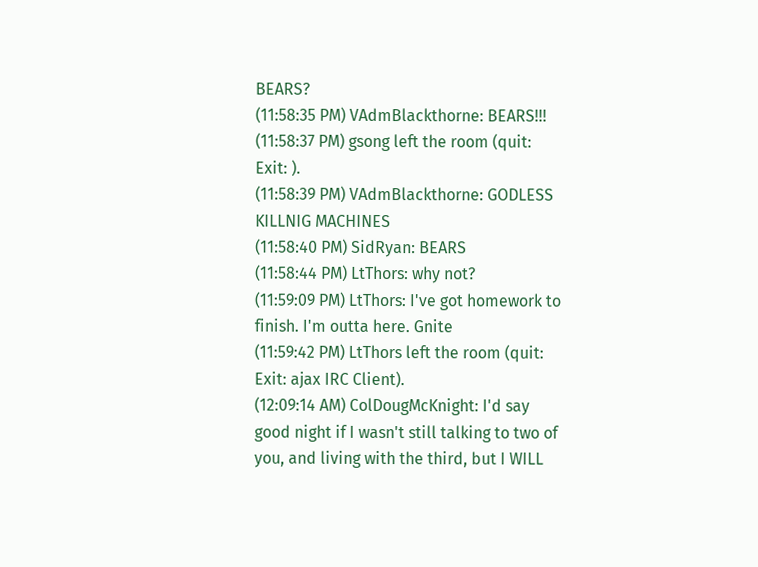BEARS?
(11:58:35 PM) VAdmBlackthorne: BEARS!!!
(11:58:37 PM) gsong left the room (quit: Exit: ).
(11:58:39 PM) VAdmBlackthorne: GODLESS KILLNIG MACHINES
(11:58:40 PM) SidRyan: BEARS
(11:58:44 PM) LtThors: why not?
(11:59:09 PM) LtThors: I've got homework to finish. I'm outta here. Gnite
(11:59:42 PM) LtThors left the room (quit: Exit: ajax IRC Client).
(12:09:14 AM) ColDougMcKnight: I'd say good night if I wasn't still talking to two of you, and living with the third, but I WILL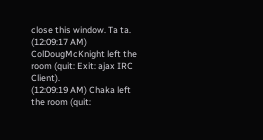close this window. Ta ta.
(12:09:17 AM) ColDougMcKnight left the room (quit: Exit: ajax IRC Client).
(12:09:19 AM) Chaka left the room (quit: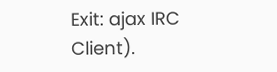Exit: ajax IRC Client).